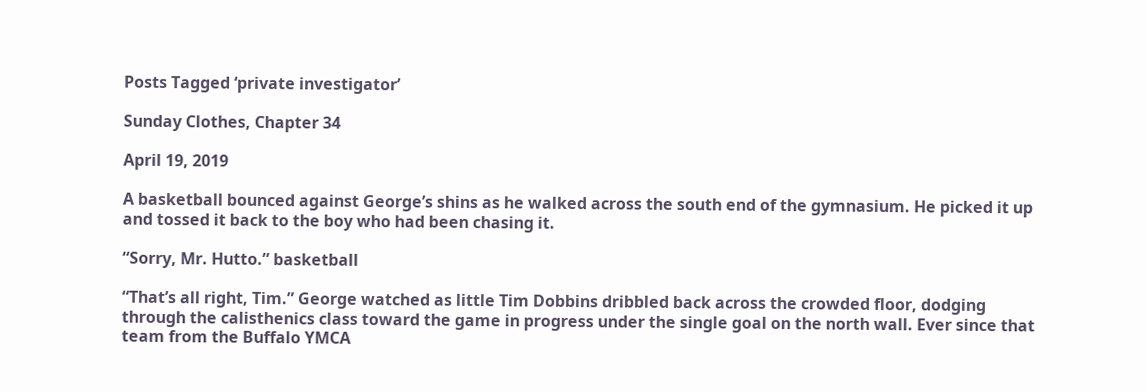Posts Tagged ‘private investigator’

Sunday Clothes, Chapter 34

April 19, 2019

A basketball bounced against George’s shins as he walked across the south end of the gymnasium. He picked it up and tossed it back to the boy who had been chasing it.

“Sorry, Mr. Hutto.” basketball

“That’s all right, Tim.” George watched as little Tim Dobbins dribbled back across the crowded floor, dodging through the calisthenics class toward the game in progress under the single goal on the north wall. Ever since that team from the Buffalo YMCA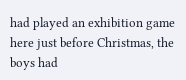had played an exhibition game here just before Christmas, the boys had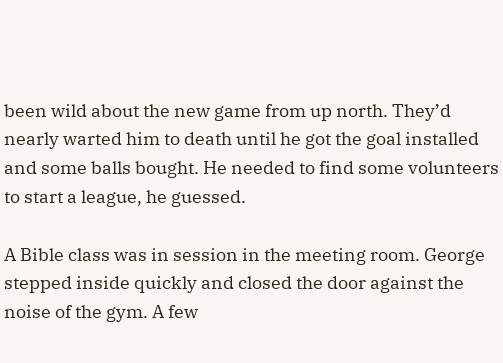been wild about the new game from up north. They’d nearly warted him to death until he got the goal installed and some balls bought. He needed to find some volunteers to start a league, he guessed.

A Bible class was in session in the meeting room. George stepped inside quickly and closed the door against the noise of the gym. A few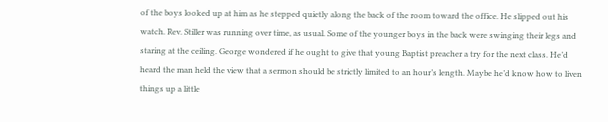of the boys looked up at him as he stepped quietly along the back of the room toward the office. He slipped out his watch. Rev. Stiller was running over time, as usual. Some of the younger boys in the back were swinging their legs and staring at the ceiling. George wondered if he ought to give that young Baptist preacher a try for the next class. He’d heard the man held the view that a sermon should be strictly limited to an hour’s length. Maybe he’d know how to liven things up a little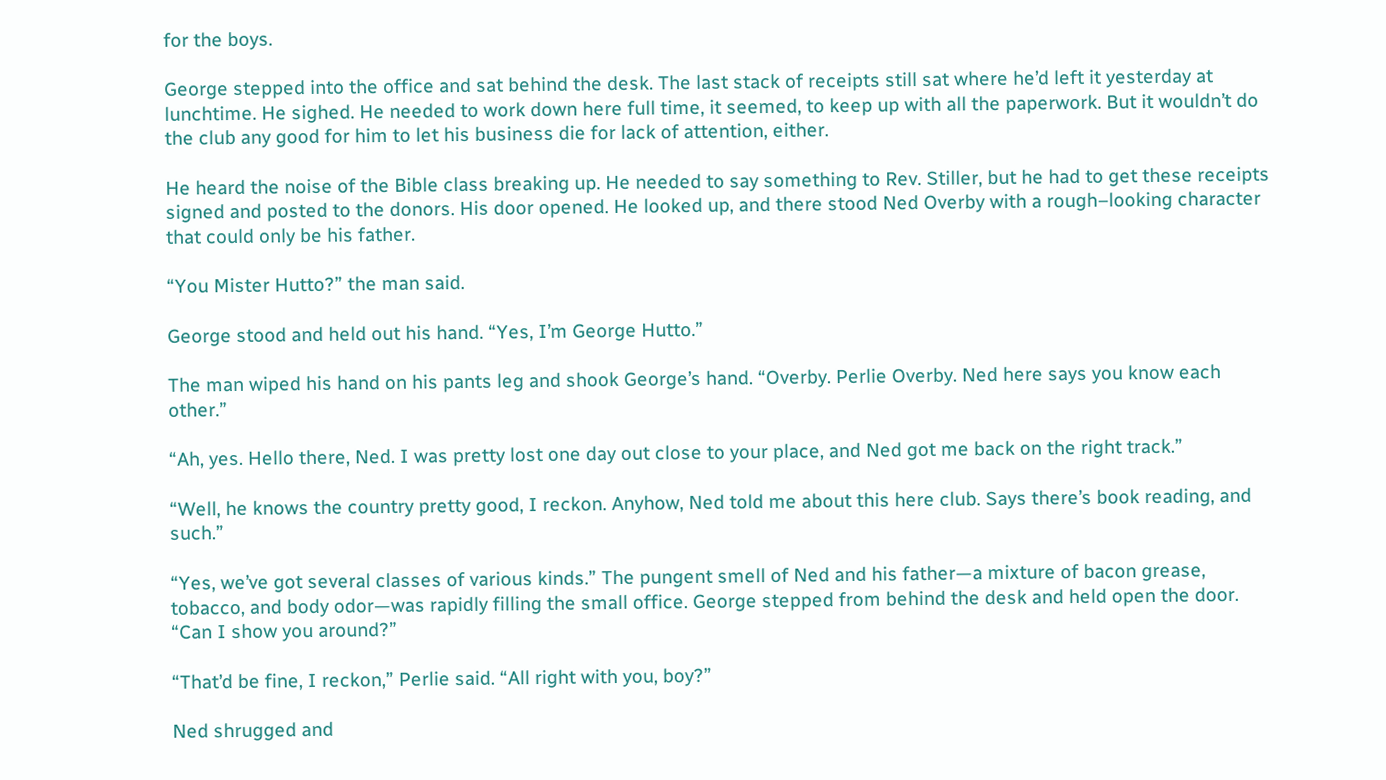for the boys.

George stepped into the office and sat behind the desk. The last stack of receipts still sat where he’d left it yesterday at lunchtime. He sighed. He needed to work down here full time, it seemed, to keep up with all the paperwork. But it wouldn’t do the club any good for him to let his business die for lack of attention, either.

He heard the noise of the Bible class breaking up. He needed to say something to Rev. Stiller, but he had to get these receipts signed and posted to the donors. His door opened. He looked up, and there stood Ned Overby with a rough–looking character that could only be his father.

“You Mister Hutto?” the man said.

George stood and held out his hand. “Yes, I’m George Hutto.”

The man wiped his hand on his pants leg and shook George’s hand. “Overby. Perlie Overby. Ned here says you know each other.”

“Ah, yes. Hello there, Ned. I was pretty lost one day out close to your place, and Ned got me back on the right track.”

“Well, he knows the country pretty good, I reckon. Anyhow, Ned told me about this here club. Says there’s book reading, and such.”

“Yes, we’ve got several classes of various kinds.” The pungent smell of Ned and his father—a mixture of bacon grease, tobacco, and body odor—was rapidly filling the small office. George stepped from behind the desk and held open the door. “Can I show you around?”

“That’d be fine, I reckon,” Perlie said. “All right with you, boy?”

Ned shrugged and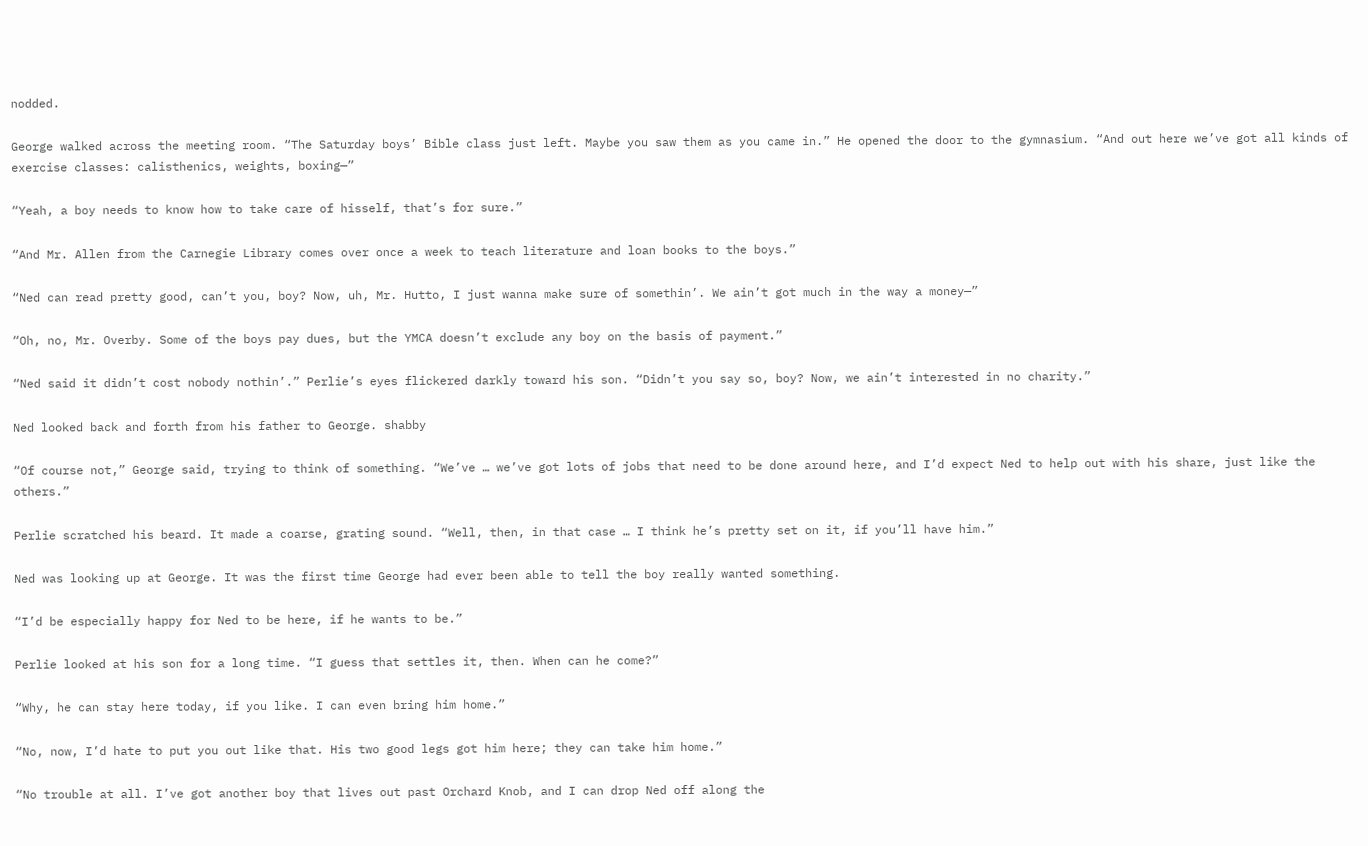nodded.

George walked across the meeting room. “The Saturday boys’ Bible class just left. Maybe you saw them as you came in.” He opened the door to the gymnasium. “And out here we’ve got all kinds of exercise classes: calisthenics, weights, boxing—”

“Yeah, a boy needs to know how to take care of hisself, that’s for sure.”

“And Mr. Allen from the Carnegie Library comes over once a week to teach literature and loan books to the boys.”

“Ned can read pretty good, can’t you, boy? Now, uh, Mr. Hutto, I just wanna make sure of somethin’. We ain’t got much in the way a money—”

“Oh, no, Mr. Overby. Some of the boys pay dues, but the YMCA doesn’t exclude any boy on the basis of payment.”

“Ned said it didn’t cost nobody nothin’.” Perlie’s eyes flickered darkly toward his son. “Didn’t you say so, boy? Now, we ain’t interested in no charity.”

Ned looked back and forth from his father to George. shabby

“Of course not,” George said, trying to think of something. “We’ve … we’ve got lots of jobs that need to be done around here, and I’d expect Ned to help out with his share, just like the others.”

Perlie scratched his beard. It made a coarse, grating sound. “Well, then, in that case … I think he’s pretty set on it, if you’ll have him.”

Ned was looking up at George. It was the first time George had ever been able to tell the boy really wanted something.

“I’d be especially happy for Ned to be here, if he wants to be.”

Perlie looked at his son for a long time. “I guess that settles it, then. When can he come?”

“Why, he can stay here today, if you like. I can even bring him home.”

“No, now, I’d hate to put you out like that. His two good legs got him here; they can take him home.”

“No trouble at all. I’ve got another boy that lives out past Orchard Knob, and I can drop Ned off along the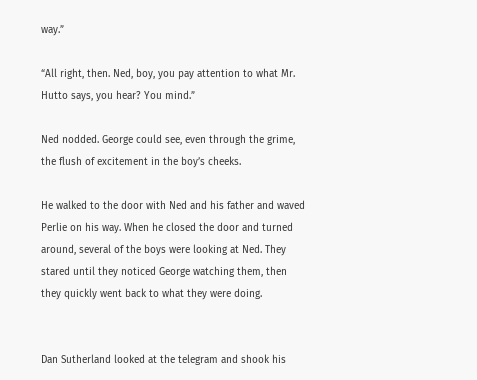way.”

“All right, then. Ned, boy, you pay attention to what Mr. Hutto says, you hear? You mind.”

Ned nodded. George could see, even through the grime, the flush of excitement in the boy’s cheeks.

He walked to the door with Ned and his father and waved Perlie on his way. When he closed the door and turned around, several of the boys were looking at Ned. They stared until they noticed George watching them, then they quickly went back to what they were doing.


Dan Sutherland looked at the telegram and shook his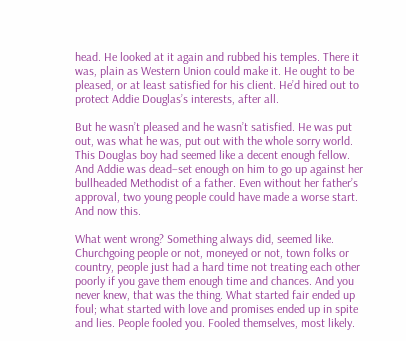head. He looked at it again and rubbed his temples. There it was, plain as Western Union could make it. He ought to be pleased, or at least satisfied for his client. He’d hired out to protect Addie Douglas’s interests, after all.

But he wasn’t pleased and he wasn’t satisfied. He was put out, was what he was, put out with the whole sorry world. This Douglas boy had seemed like a decent enough fellow. And Addie was dead–set enough on him to go up against her bullheaded Methodist of a father. Even without her father’s approval, two young people could have made a worse start. And now this.

What went wrong? Something always did, seemed like. Churchgoing people or not, moneyed or not, town folks or country, people just had a hard time not treating each other poorly if you gave them enough time and chances. And you never knew, that was the thing. What started fair ended up foul; what started with love and promises ended up in spite and lies. People fooled you. Fooled themselves, most likely.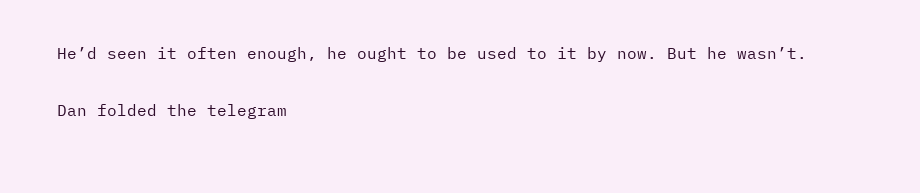He’d seen it often enough, he ought to be used to it by now. But he wasn’t.

Dan folded the telegram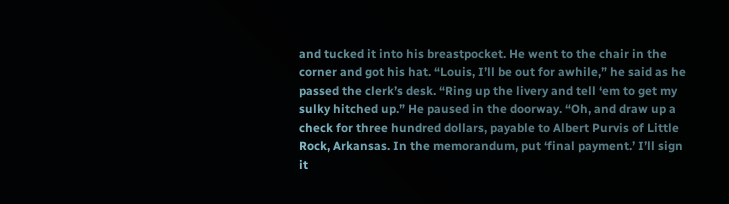and tucked it into his breastpocket. He went to the chair in the corner and got his hat. “Louis, I’ll be out for awhile,” he said as he passed the clerk’s desk. “Ring up the livery and tell ‘em to get my sulky hitched up.” He paused in the doorway. “Oh, and draw up a check for three hundred dollars, payable to Albert Purvis of Little Rock, Arkansas. In the memorandum, put ‘final payment.’ I’ll sign it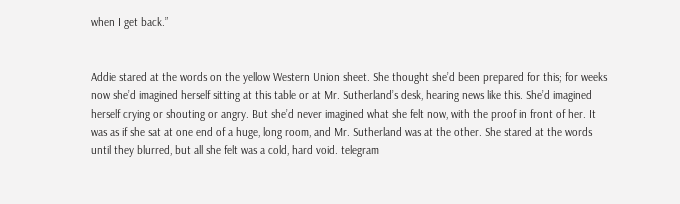when I get back.”


Addie stared at the words on the yellow Western Union sheet. She thought she’d been prepared for this; for weeks now she’d imagined herself sitting at this table or at Mr. Sutherland’s desk, hearing news like this. She’d imagined herself crying or shouting or angry. But she’d never imagined what she felt now, with the proof in front of her. It was as if she sat at one end of a huge, long room, and Mr. Sutherland was at the other. She stared at the words until they blurred, but all she felt was a cold, hard void. telegram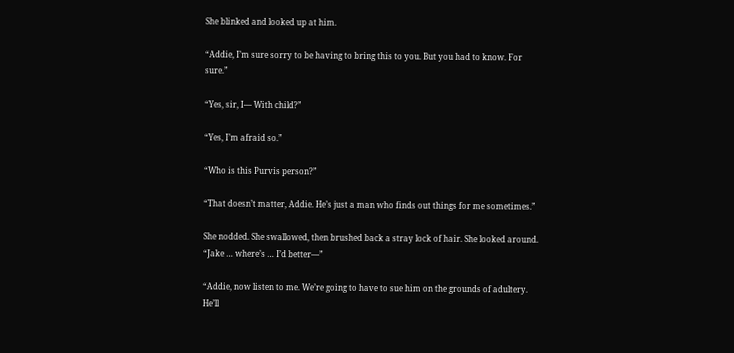She blinked and looked up at him.

“Addie, I’m sure sorry to be having to bring this to you. But you had to know. For sure.”

“Yes, sir, I— With child?”

“Yes, I’m afraid so.”

“Who is this Purvis person?”

“That doesn’t matter, Addie. He’s just a man who finds out things for me sometimes.”

She nodded. She swallowed, then brushed back a stray lock of hair. She looked around. “Jake … where’s … I’d better—”

“Addie, now listen to me. We’re going to have to sue him on the grounds of adultery. He’ll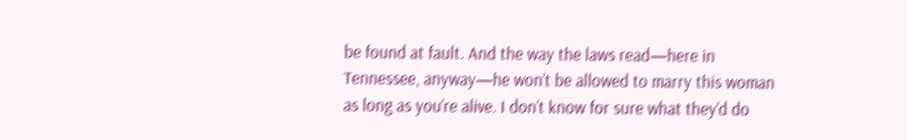be found at fault. And the way the laws read—here in Tennessee, anyway—he won’t be allowed to marry this woman as long as you’re alive. I don’t know for sure what they’d do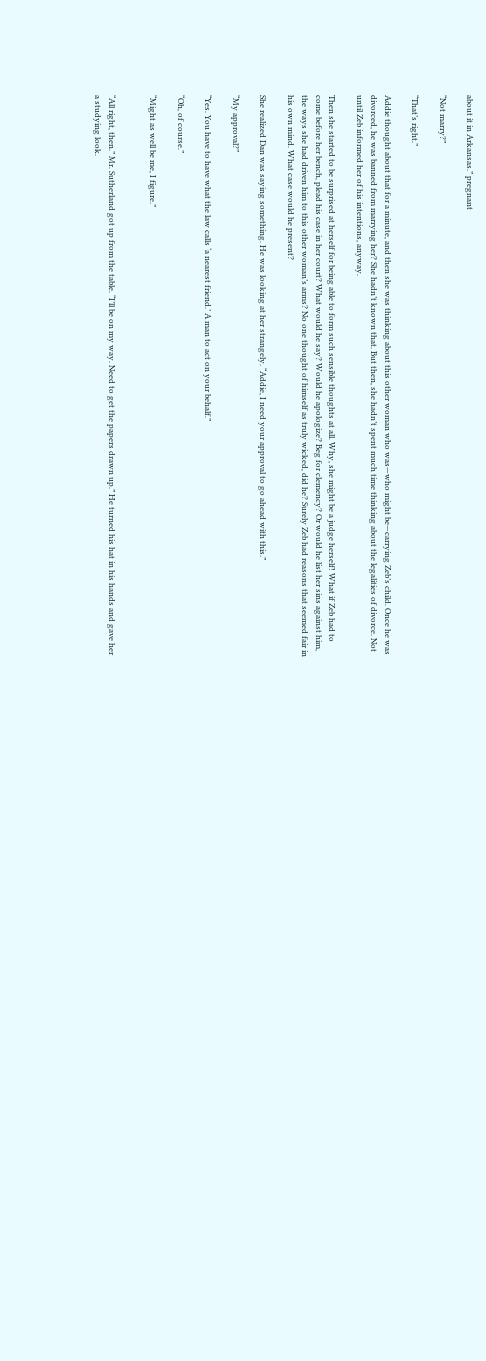about it in Arkansas.” pregnant

“Not marry?”

“That’s right.”

Addie thought about that for a minute, and then she was thinking about this other woman who was—who might be—carrying Zeb’s child. Once he was divorced, he was banned from marrying her? She hadn’t known that. But then, she hadn’t spent much time thinking about the legalities of divorce. Not until Zeb informed her of his intentions, anyway.

Then she started to be surprised at herself for being able to form such sensible thoughts at all. Why, she might be a judge herself! What if Zeb had to come before her bench, plead his case in her court? What would he say? Would he apologize? Beg for clemency? Or would he list her sins against him, the ways she had driven him to this other woman’s arms? No one thought of himself as truly wicked, did he? Surely Zeb had reasons that seemed fair in his own mind. What case would he present?

She realized Dan was saying something. He was looking at her strangely. “Addie, I need your approval to go ahead with this.”

“My approval?”

“Yes. You have to have what the law calls ‘a nearest friend.’ A man to act on your behalf.”

“Oh, of course.”

“Might as well be me, I figure.”


“All right, then.” Mr. Sutherland got up from the table. “I’ll be on my way. Need to get the papers drawn up.” He turned his hat in his hands and gave her a studying look.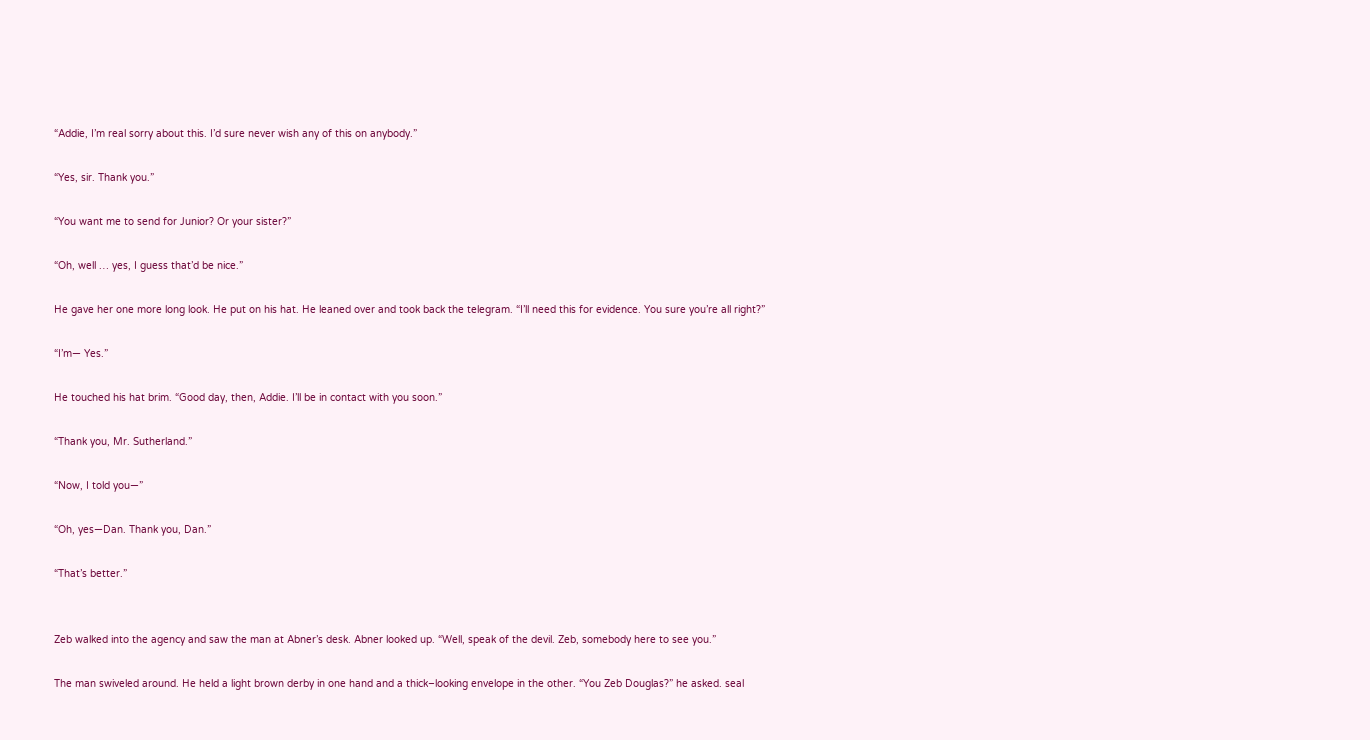“Addie, I’m real sorry about this. I’d sure never wish any of this on anybody.”

“Yes, sir. Thank you.”

“You want me to send for Junior? Or your sister?”

“Oh, well … yes, I guess that’d be nice.”

He gave her one more long look. He put on his hat. He leaned over and took back the telegram. “I’ll need this for evidence. You sure you’re all right?”

“I’m— Yes.”

He touched his hat brim. “Good day, then, Addie. I’ll be in contact with you soon.”

“Thank you, Mr. Sutherland.”

“Now, I told you—”

“Oh, yes—Dan. Thank you, Dan.”

“That’s better.”


Zeb walked into the agency and saw the man at Abner’s desk. Abner looked up. “Well, speak of the devil. Zeb, somebody here to see you.”

The man swiveled around. He held a light brown derby in one hand and a thick–looking envelope in the other. “You Zeb Douglas?” he asked. seal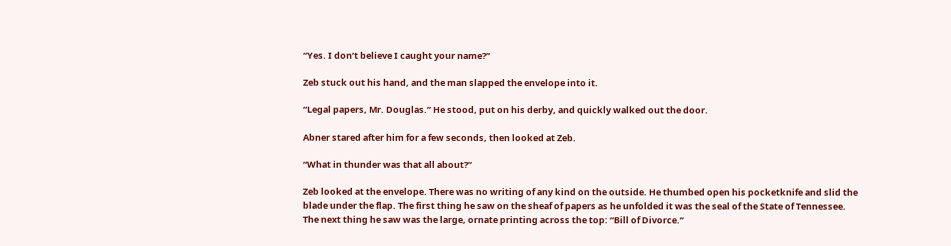“Yes. I don’t believe I caught your name?”

Zeb stuck out his hand, and the man slapped the envelope into it.

“Legal papers, Mr. Douglas.” He stood, put on his derby, and quickly walked out the door.

Abner stared after him for a few seconds, then looked at Zeb.

“What in thunder was that all about?”

Zeb looked at the envelope. There was no writing of any kind on the outside. He thumbed open his pocketknife and slid the blade under the flap. The first thing he saw on the sheaf of papers as he unfolded it was the seal of the State of Tennessee. The next thing he saw was the large, ornate printing across the top: “Bill of Divorce.”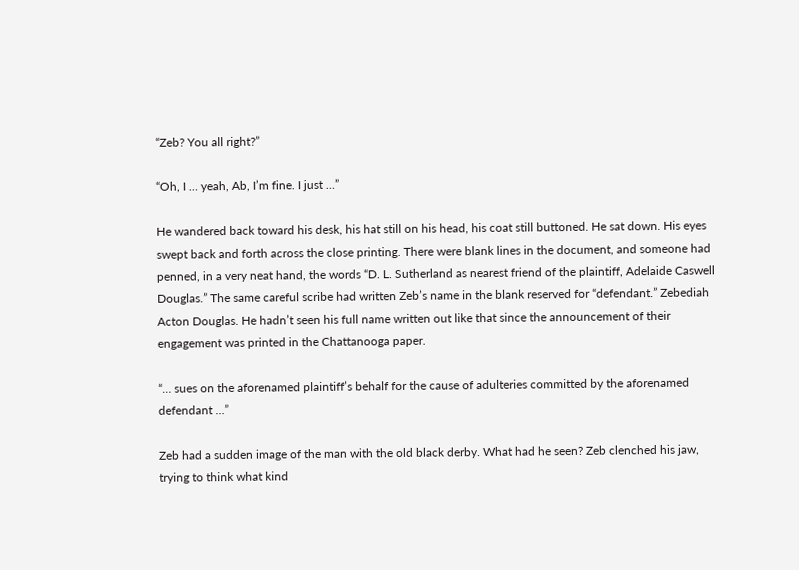“Zeb? You all right?”

“Oh, I … yeah, Ab, I’m fine. I just …”

He wandered back toward his desk, his hat still on his head, his coat still buttoned. He sat down. His eyes swept back and forth across the close printing. There were blank lines in the document, and someone had penned, in a very neat hand, the words “D. L. Sutherland as nearest friend of the plaintiff, Adelaide Caswell Douglas.” The same careful scribe had written Zeb’s name in the blank reserved for “defendant.” Zebediah Acton Douglas. He hadn’t seen his full name written out like that since the announcement of their engagement was printed in the Chattanooga paper.

“… sues on the aforenamed plaintiff’s behalf for the cause of adulteries committed by the aforenamed defendant …”

Zeb had a sudden image of the man with the old black derby. What had he seen? Zeb clenched his jaw, trying to think what kind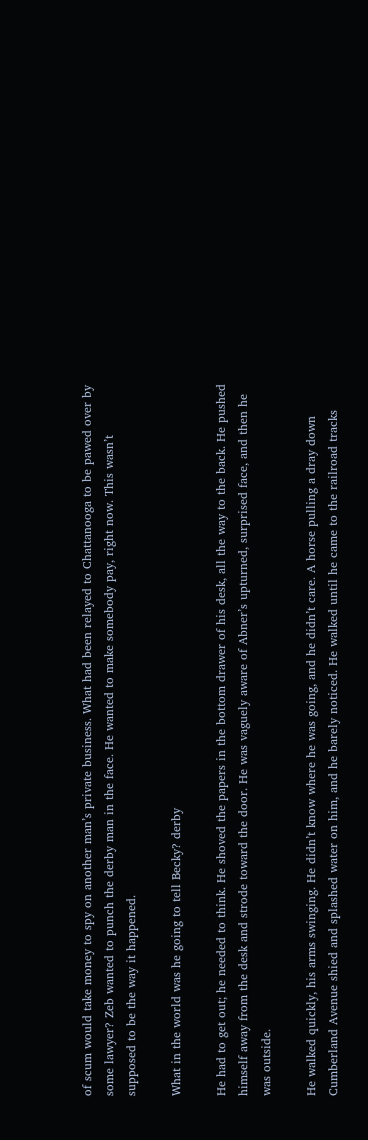of scum would take money to spy on another man’s private business. What had been relayed to Chattanooga to be pawed over by some lawyer? Zeb wanted to punch the derby man in the face. He wanted to make somebody pay, right now. This wasn’t supposed to be the way it happened.

What in the world was he going to tell Becky? derby

He had to get out; he needed to think. He shoved the papers in the bottom drawer of his desk, all the way to the back. He pushed himself away from the desk and strode toward the door. He was vaguely aware of Abner’s upturned, surprised face, and then he was outside.

He walked quickly, his arms swinging. He didn’t know where he was going, and he didn’t care. A horse pulling a dray down Cumberland Avenue shied and splashed water on him, and he barely noticed. He walked until he came to the railroad tracks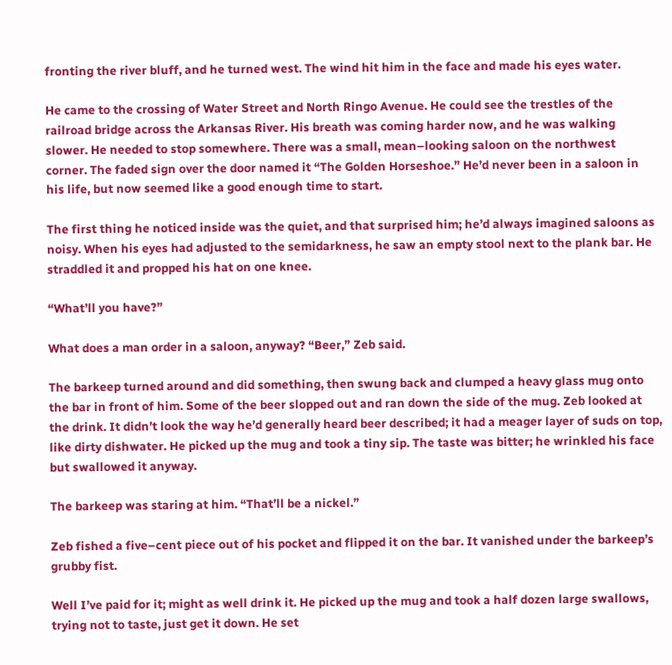fronting the river bluff, and he turned west. The wind hit him in the face and made his eyes water.

He came to the crossing of Water Street and North Ringo Avenue. He could see the trestles of the railroad bridge across the Arkansas River. His breath was coming harder now, and he was walking slower. He needed to stop somewhere. There was a small, mean–looking saloon on the northwest corner. The faded sign over the door named it “The Golden Horseshoe.” He’d never been in a saloon in his life, but now seemed like a good enough time to start.

The first thing he noticed inside was the quiet, and that surprised him; he’d always imagined saloons as noisy. When his eyes had adjusted to the semidarkness, he saw an empty stool next to the plank bar. He straddled it and propped his hat on one knee.

“What’ll you have?”

What does a man order in a saloon, anyway? “Beer,” Zeb said.

The barkeep turned around and did something, then swung back and clumped a heavy glass mug onto the bar in front of him. Some of the beer slopped out and ran down the side of the mug. Zeb looked at the drink. It didn’t look the way he’d generally heard beer described; it had a meager layer of suds on top, like dirty dishwater. He picked up the mug and took a tiny sip. The taste was bitter; he wrinkled his face but swallowed it anyway.

The barkeep was staring at him. “That’ll be a nickel.”

Zeb fished a five–cent piece out of his pocket and flipped it on the bar. It vanished under the barkeep’s grubby fist.

Well I’ve paid for it; might as well drink it. He picked up the mug and took a half dozen large swallows, trying not to taste, just get it down. He set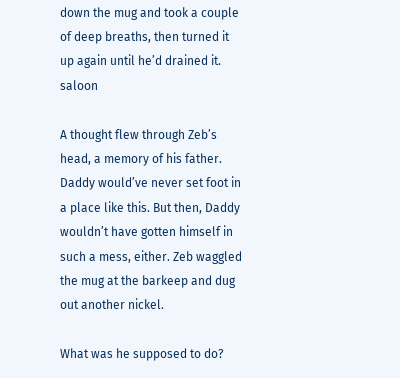down the mug and took a couple of deep breaths, then turned it up again until he’d drained it. saloon

A thought flew through Zeb’s head, a memory of his father. Daddy would’ve never set foot in a place like this. But then, Daddy wouldn’t have gotten himself in such a mess, either. Zeb waggled the mug at the barkeep and dug out another nickel.

What was he supposed to do?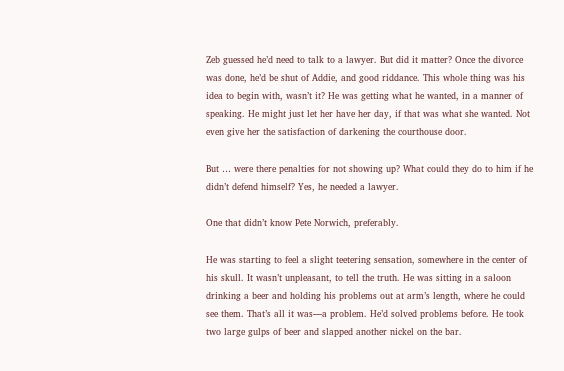Zeb guessed he’d need to talk to a lawyer. But did it matter? Once the divorce was done, he’d be shut of Addie, and good riddance. This whole thing was his idea to begin with, wasn’t it? He was getting what he wanted, in a manner of speaking. He might just let her have her day, if that was what she wanted. Not even give her the satisfaction of darkening the courthouse door.

But … were there penalties for not showing up? What could they do to him if he didn’t defend himself? Yes, he needed a lawyer.

One that didn’t know Pete Norwich, preferably.

He was starting to feel a slight teetering sensation, somewhere in the center of his skull. It wasn’t unpleasant, to tell the truth. He was sitting in a saloon drinking a beer and holding his problems out at arm’s length, where he could see them. That’s all it was—a problem. He’d solved problems before. He took two large gulps of beer and slapped another nickel on the bar.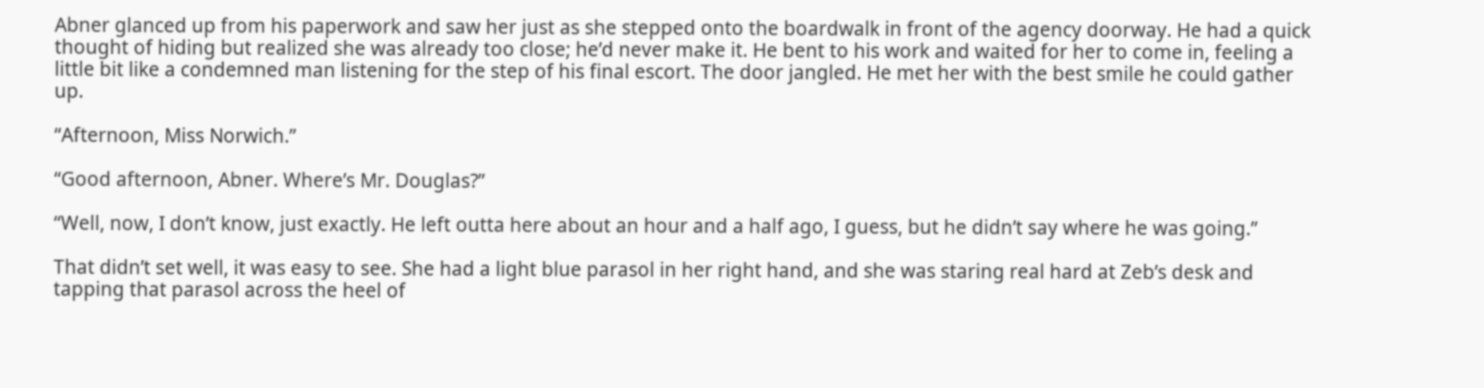Abner glanced up from his paperwork and saw her just as she stepped onto the boardwalk in front of the agency doorway. He had a quick thought of hiding but realized she was already too close; he’d never make it. He bent to his work and waited for her to come in, feeling a little bit like a condemned man listening for the step of his final escort. The door jangled. He met her with the best smile he could gather up.

“Afternoon, Miss Norwich.”

“Good afternoon, Abner. Where’s Mr. Douglas?”

“Well, now, I don’t know, just exactly. He left outta here about an hour and a half ago, I guess, but he didn’t say where he was going.”

That didn’t set well, it was easy to see. She had a light blue parasol in her right hand, and she was staring real hard at Zeb’s desk and tapping that parasol across the heel of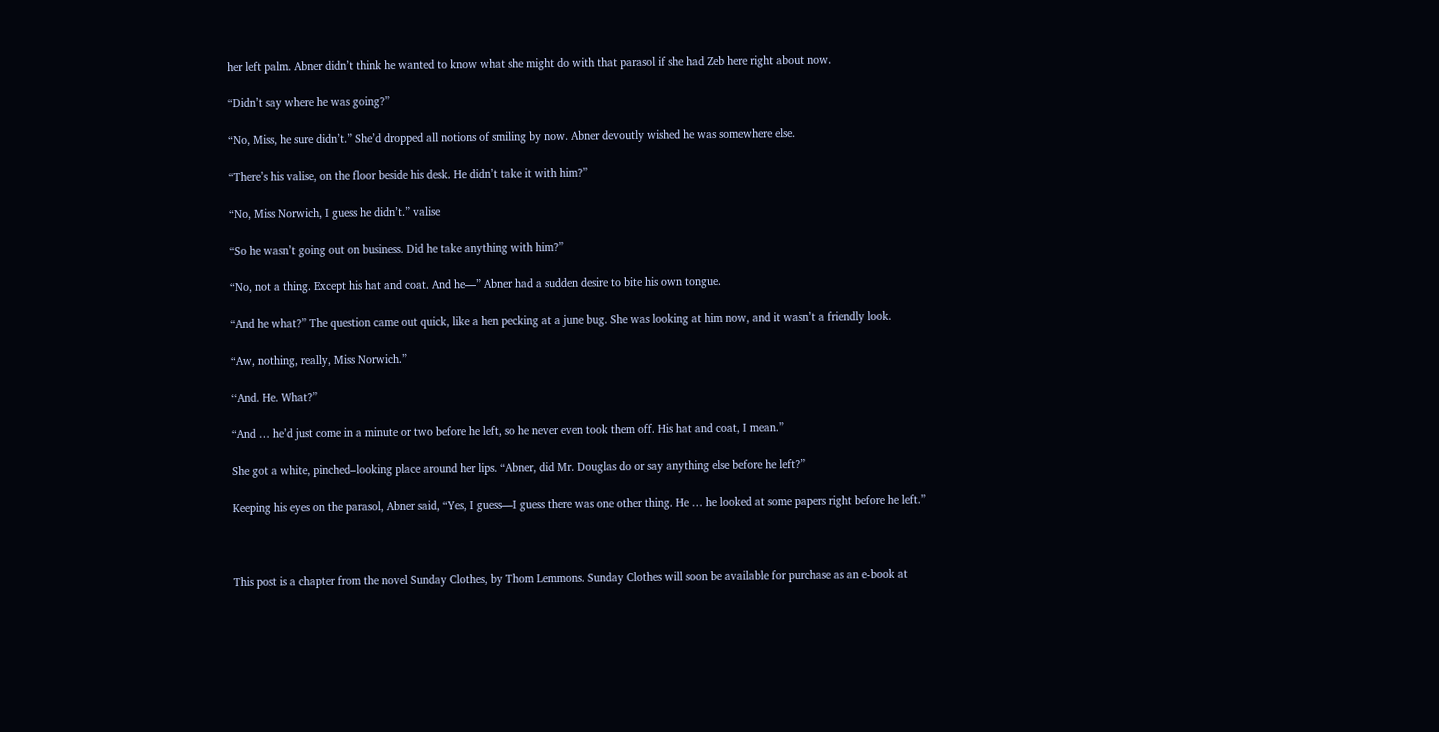her left palm. Abner didn’t think he wanted to know what she might do with that parasol if she had Zeb here right about now.

“Didn’t say where he was going?”

“No, Miss, he sure didn’t.” She’d dropped all notions of smiling by now. Abner devoutly wished he was somewhere else.

“There’s his valise, on the floor beside his desk. He didn’t take it with him?”

“No, Miss Norwich, I guess he didn’t.” valise

“So he wasn’t going out on business. Did he take anything with him?”

“No, not a thing. Except his hat and coat. And he—” Abner had a sudden desire to bite his own tongue.

“And he what?” The question came out quick, like a hen pecking at a june bug. She was looking at him now, and it wasn’t a friendly look.

“Aw, nothing, really, Miss Norwich.”

‘‘And. He. What?”

“And … he’d just come in a minute or two before he left, so he never even took them off. His hat and coat, I mean.”

She got a white, pinched–looking place around her lips. “Abner, did Mr. Douglas do or say anything else before he left?”

Keeping his eyes on the parasol, Abner said, “Yes, I guess—I guess there was one other thing. He … he looked at some papers right before he left.”



This post is a chapter from the novel Sunday Clothes, by Thom Lemmons. Sunday Clothes will soon be available for purchase as an e-book at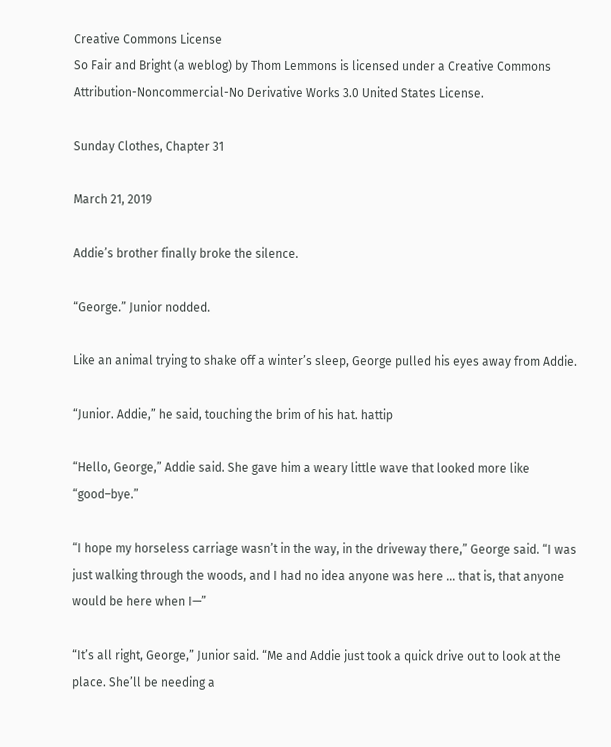Creative Commons License
So Fair and Bright (a weblog) by Thom Lemmons is licensed under a Creative Commons Attribution-Noncommercial-No Derivative Works 3.0 United States License.

Sunday Clothes, Chapter 31

March 21, 2019

Addie’s brother finally broke the silence.

“George.” Junior nodded.

Like an animal trying to shake off a winter’s sleep, George pulled his eyes away from Addie.

“Junior. Addie,” he said, touching the brim of his hat. hattip

“Hello, George,” Addie said. She gave him a weary little wave that looked more like “good–bye.”

“I hope my horseless carriage wasn’t in the way, in the driveway there,” George said. “I was just walking through the woods, and I had no idea anyone was here … that is, that anyone would be here when I—”

“It’s all right, George,” Junior said. “Me and Addie just took a quick drive out to look at the place. She’ll be needing a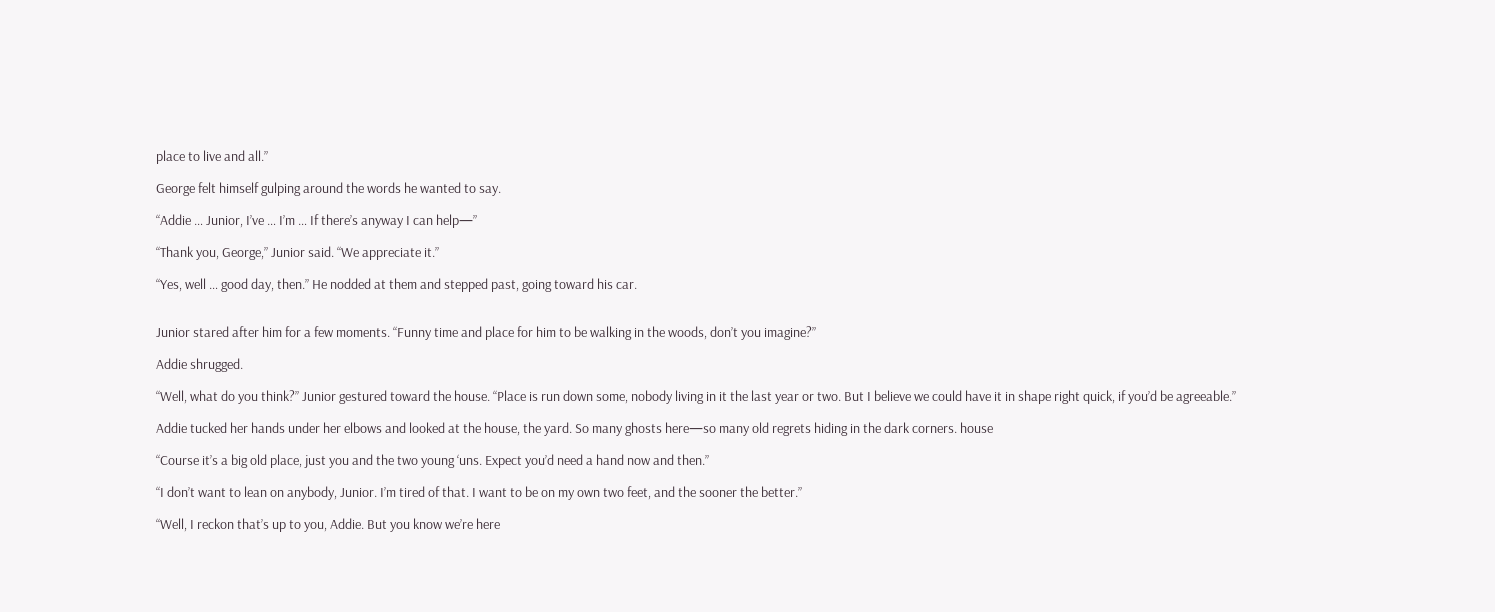place to live and all.”

George felt himself gulping around the words he wanted to say.

“Addie … Junior, I’ve … I’m … If there’s anyway I can help—”

“Thank you, George,” Junior said. “We appreciate it.”

“Yes, well … good day, then.” He nodded at them and stepped past, going toward his car.


Junior stared after him for a few moments. “Funny time and place for him to be walking in the woods, don’t you imagine?”

Addie shrugged.

“Well, what do you think?” Junior gestured toward the house. “Place is run down some, nobody living in it the last year or two. But I believe we could have it in shape right quick, if you’d be agreeable.”

Addie tucked her hands under her elbows and looked at the house, the yard. So many ghosts here—so many old regrets hiding in the dark corners. house

“Course it’s a big old place, just you and the two young ‘uns. Expect you’d need a hand now and then.”

“I don’t want to lean on anybody, Junior. I’m tired of that. I want to be on my own two feet, and the sooner the better.”

“Well, I reckon that’s up to you, Addie. But you know we’re here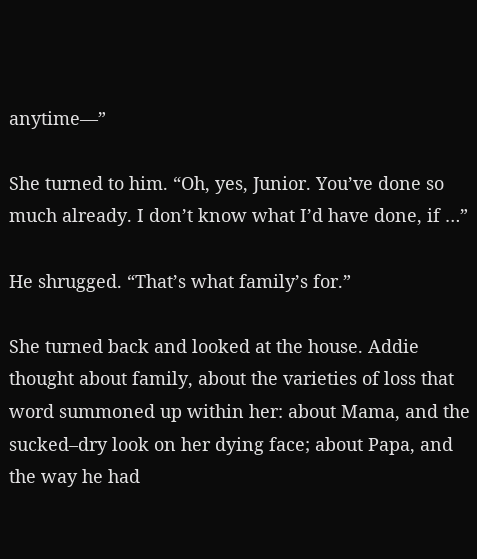anytime—”

She turned to him. “Oh, yes, Junior. You’ve done so much already. I don’t know what I’d have done, if …”

He shrugged. “That’s what family’s for.”

She turned back and looked at the house. Addie thought about family, about the varieties of loss that word summoned up within her: about Mama, and the sucked–dry look on her dying face; about Papa, and the way he had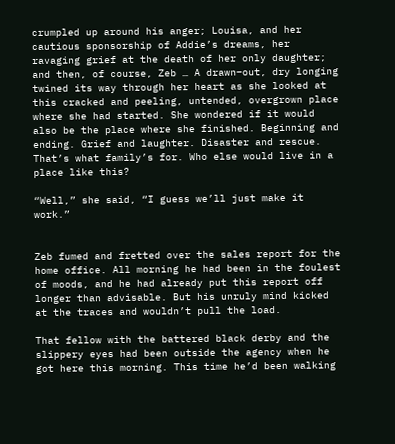crumpled up around his anger; Louisa, and her cautious sponsorship of Addie’s dreams, her ravaging grief at the death of her only daughter; and then, of course, Zeb … A drawn–out, dry longing twined its way through her heart as she looked at this cracked and peeling, untended, overgrown place where she had started. She wondered if it would also be the place where she finished. Beginning and ending. Grief and laughter. Disaster and rescue. That’s what family’s for. Who else would live in a place like this?

“Well,” she said, “I guess we’ll just make it work.”


Zeb fumed and fretted over the sales report for the home office. All morning he had been in the foulest of moods, and he had already put this report off longer than advisable. But his unruly mind kicked at the traces and wouldn’t pull the load.

That fellow with the battered black derby and the slippery eyes had been outside the agency when he got here this morning. This time he’d been walking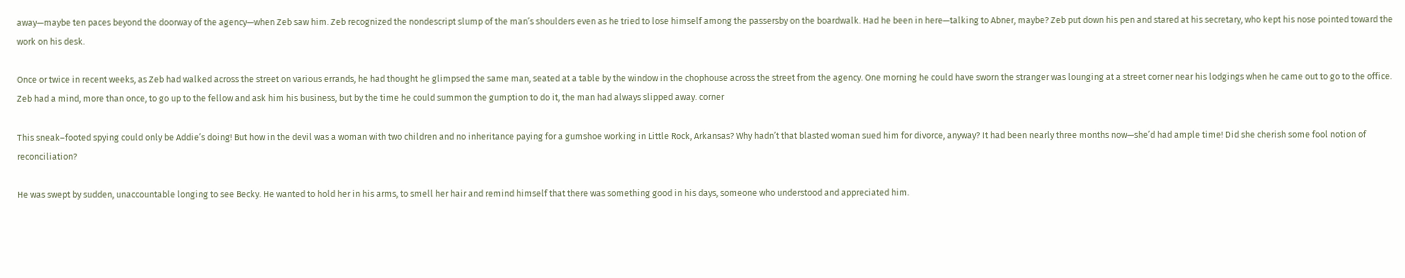away—maybe ten paces beyond the doorway of the agency—when Zeb saw him. Zeb recognized the nondescript slump of the man’s shoulders even as he tried to lose himself among the passersby on the boardwalk. Had he been in here—talking to Abner, maybe? Zeb put down his pen and stared at his secretary, who kept his nose pointed toward the work on his desk.

Once or twice in recent weeks, as Zeb had walked across the street on various errands, he had thought he glimpsed the same man, seated at a table by the window in the chophouse across the street from the agency. One morning he could have sworn the stranger was lounging at a street corner near his lodgings when he came out to go to the office. Zeb had a mind, more than once, to go up to the fellow and ask him his business, but by the time he could summon the gumption to do it, the man had always slipped away. corner

This sneak–footed spying could only be Addie’s doing! But how in the devil was a woman with two children and no inheritance paying for a gumshoe working in Little Rock, Arkansas? Why hadn’t that blasted woman sued him for divorce, anyway? It had been nearly three months now—she’d had ample time! Did she cherish some fool notion of reconciliation?

He was swept by sudden, unaccountable longing to see Becky. He wanted to hold her in his arms, to smell her hair and remind himself that there was something good in his days, someone who understood and appreciated him.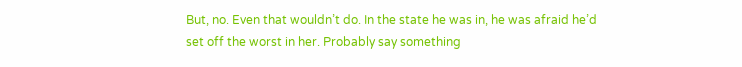But, no. Even that wouldn’t do. In the state he was in, he was afraid he’d set off the worst in her. Probably say something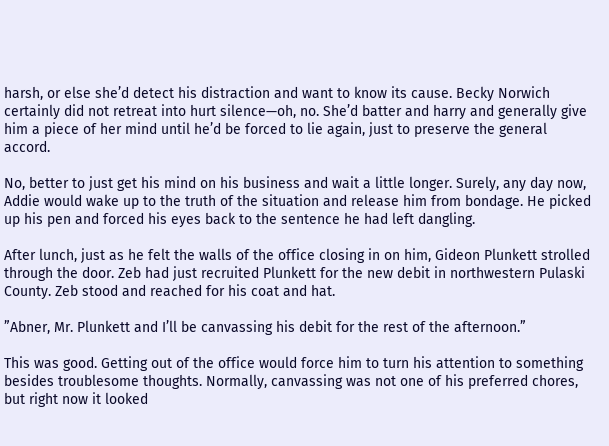harsh, or else she’d detect his distraction and want to know its cause. Becky Norwich certainly did not retreat into hurt silence—oh, no. She’d batter and harry and generally give him a piece of her mind until he’d be forced to lie again, just to preserve the general accord.

No, better to just get his mind on his business and wait a little longer. Surely, any day now, Addie would wake up to the truth of the situation and release him from bondage. He picked up his pen and forced his eyes back to the sentence he had left dangling.

After lunch, just as he felt the walls of the office closing in on him, Gideon Plunkett strolled through the door. Zeb had just recruited Plunkett for the new debit in northwestern Pulaski County. Zeb stood and reached for his coat and hat.

”Abner, Mr. Plunkett and I’ll be canvassing his debit for the rest of the afternoon.”

This was good. Getting out of the office would force him to turn his attention to something besides troublesome thoughts. Normally, canvassing was not one of his preferred chores, but right now it looked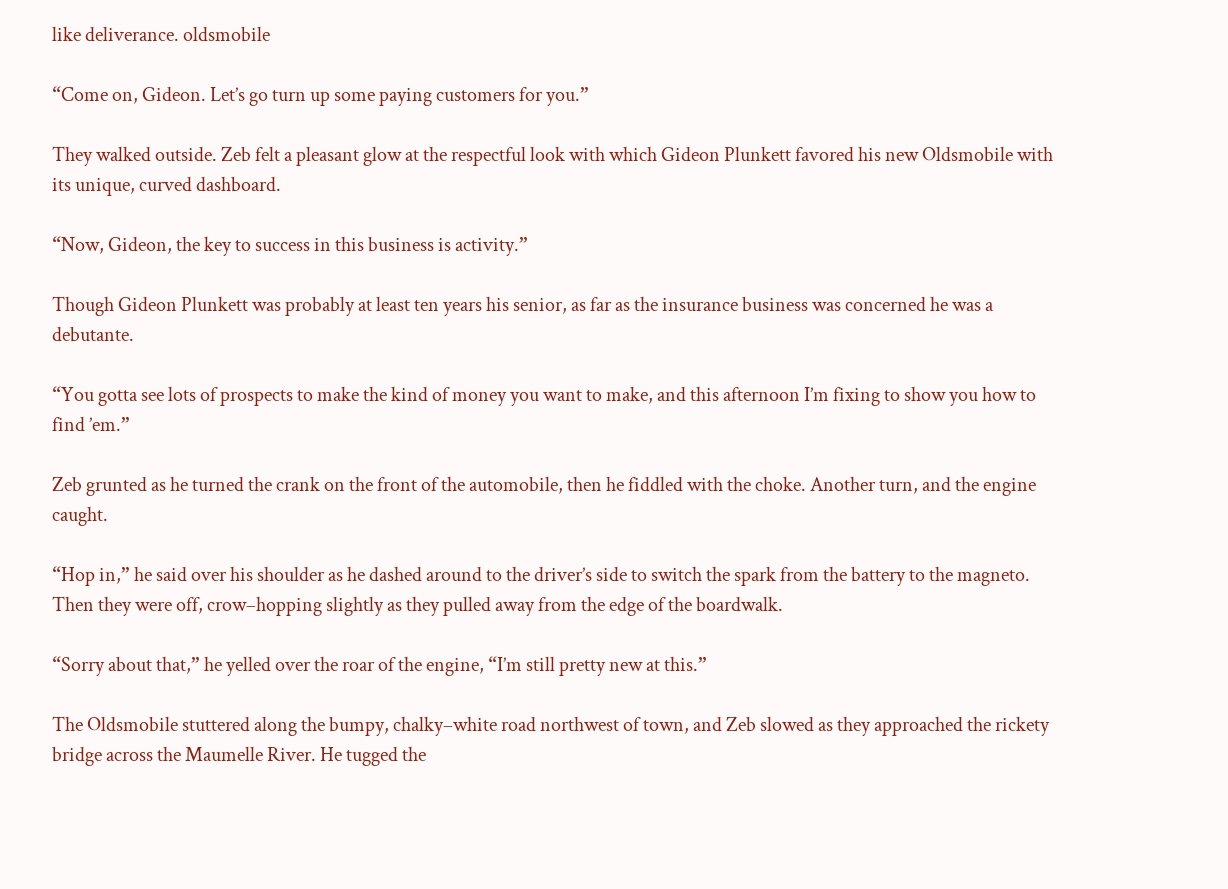like deliverance. oldsmobile

“Come on, Gideon. Let’s go turn up some paying customers for you.”

They walked outside. Zeb felt a pleasant glow at the respectful look with which Gideon Plunkett favored his new Oldsmobile with its unique, curved dashboard.

“Now, Gideon, the key to success in this business is activity.”

Though Gideon Plunkett was probably at least ten years his senior, as far as the insurance business was concerned he was a debutante.

“You gotta see lots of prospects to make the kind of money you want to make, and this afternoon I’m fixing to show you how to find ’em.”

Zeb grunted as he turned the crank on the front of the automobile, then he fiddled with the choke. Another turn, and the engine caught.

“Hop in,” he said over his shoulder as he dashed around to the driver’s side to switch the spark from the battery to the magneto. Then they were off, crow–hopping slightly as they pulled away from the edge of the boardwalk.

“Sorry about that,” he yelled over the roar of the engine, “I’m still pretty new at this.”

The Oldsmobile stuttered along the bumpy, chalky–white road northwest of town, and Zeb slowed as they approached the rickety bridge across the Maumelle River. He tugged the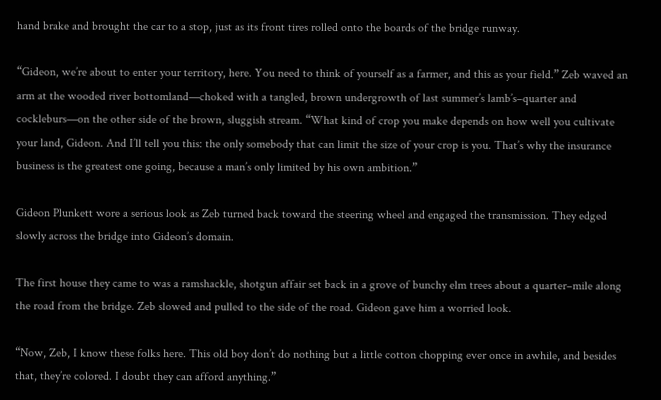hand brake and brought the car to a stop, just as its front tires rolled onto the boards of the bridge runway.

“Gideon, we’re about to enter your territory, here. You need to think of yourself as a farmer, and this as your field.” Zeb waved an arm at the wooded river bottomland—choked with a tangled, brown undergrowth of last summer’s lamb’s–quarter and cockleburs—on the other side of the brown, sluggish stream. “What kind of crop you make depends on how well you cultivate your land, Gideon. And I’ll tell you this: the only somebody that can limit the size of your crop is you. That’s why the insurance business is the greatest one going, because a man’s only limited by his own ambition.”

Gideon Plunkett wore a serious look as Zeb turned back toward the steering wheel and engaged the transmission. They edged slowly across the bridge into Gideon’s domain.

The first house they came to was a ramshackle, shotgun affair set back in a grove of bunchy elm trees about a quarter–mile along the road from the bridge. Zeb slowed and pulled to the side of the road. Gideon gave him a worried look.

“Now, Zeb, I know these folks here. This old boy don’t do nothing but a little cotton chopping ever once in awhile, and besides that, they’re colored. I doubt they can afford anything.”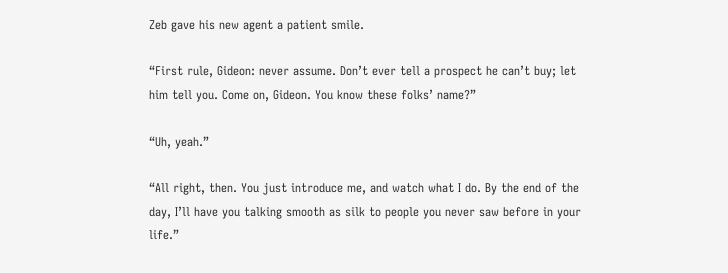Zeb gave his new agent a patient smile.

“First rule, Gideon: never assume. Don’t ever tell a prospect he can’t buy; let him tell you. Come on, Gideon. You know these folks’ name?”

“Uh, yeah.”

“All right, then. You just introduce me, and watch what I do. By the end of the day, I’ll have you talking smooth as silk to people you never saw before in your life.”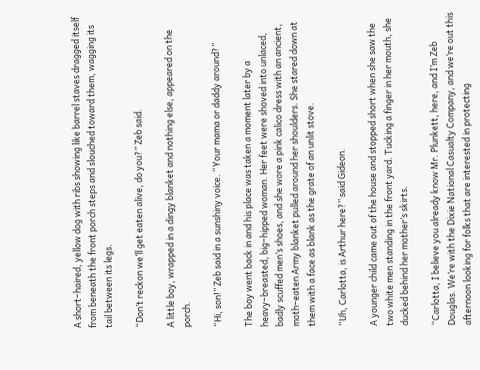A short–haired, yellow dog with ribs showing like barrel staves dragged itself from beneath the front porch steps and slouched toward them, wagging its tail between its legs.

“Don’t reckon we’ll get eaten alive, do you?” Zeb said.

A little boy, wrapped in a dingy blanket and nothing else, appeared on the porch.

“Hi, son!” Zeb said in a sunshiny voice. “Your mama or daddy around?”

The boy went back in and his place was taken a moment later by a heavy–breasted, big–hipped woman. Her feet were shoved into unlaced, badly scuffed men’s shoes, and she wore a pink calico dress with an ancient, moth–eaten Army blanket pulled around her shoulders. She stared down at them with a face as blank as the grate of an unlit stove.

“Uh, Carlotta, is Arthur here?” said Gideon.

A younger child came out of the house and stopped short when she saw the two white men standing in the front yard. Tucking a finger in her mouth, she ducked behind her mother’s skirts.

“Carlotta, I believe you already know Mr. Plunkett, here, and I’m Zeb Douglas. We’re with the Dixie National Casualty Company, and we’re out this afternoon looking for folks that are interested in protecting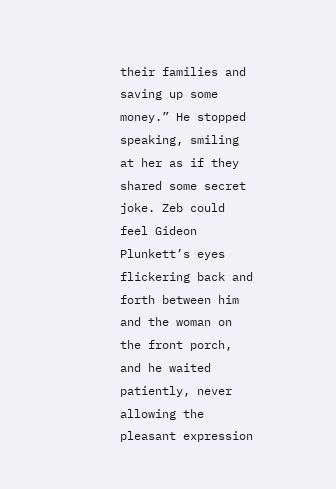their families and saving up some money.” He stopped speaking, smiling at her as if they shared some secret joke. Zeb could feel Gideon Plunkett’s eyes flickering back and forth between him and the woman on the front porch, and he waited patiently, never allowing the pleasant expression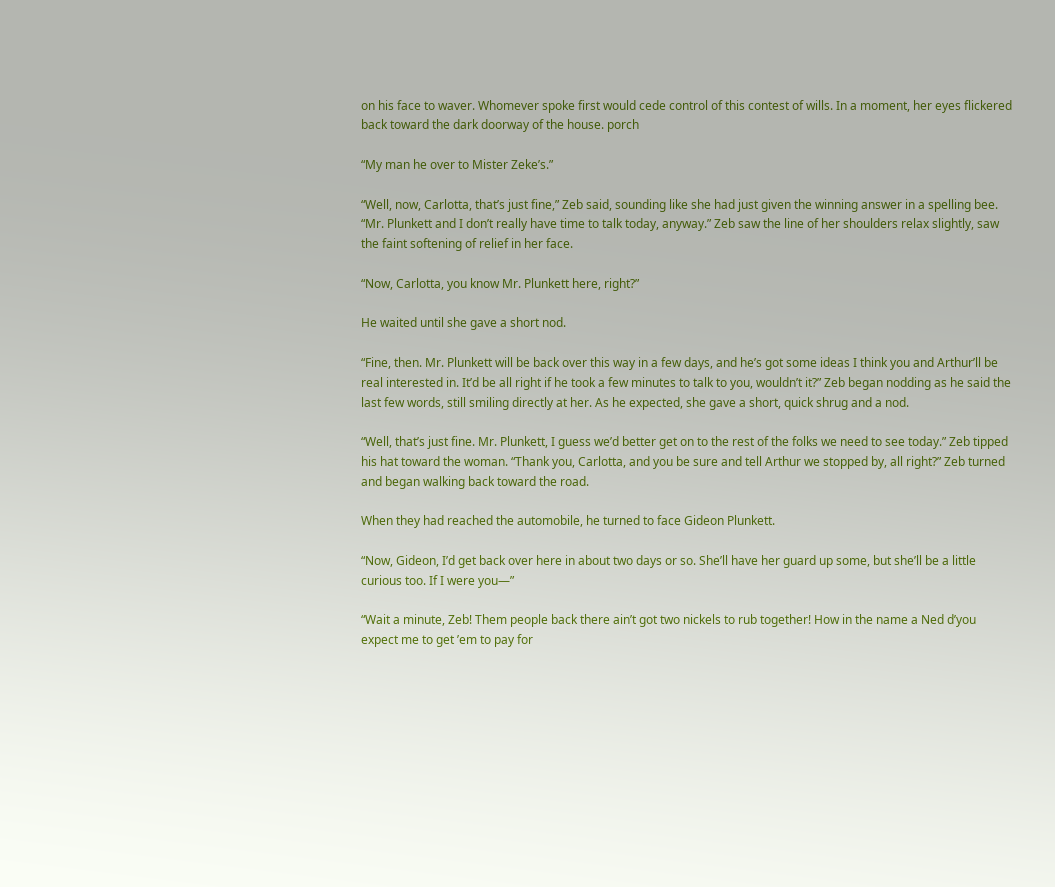on his face to waver. Whomever spoke first would cede control of this contest of wills. In a moment, her eyes flickered back toward the dark doorway of the house. porch

“My man he over to Mister Zeke’s.”

“Well, now, Carlotta, that’s just fine,” Zeb said, sounding like she had just given the winning answer in a spelling bee. “Mr. Plunkett and I don’t really have time to talk today, anyway.” Zeb saw the line of her shoulders relax slightly, saw the faint softening of relief in her face.

“Now, Carlotta, you know Mr. Plunkett here, right?”

He waited until she gave a short nod.

“Fine, then. Mr. Plunkett will be back over this way in a few days, and he’s got some ideas I think you and Arthur’ll be real interested in. It’d be all right if he took a few minutes to talk to you, wouldn’t it?” Zeb began nodding as he said the last few words, still smiling directly at her. As he expected, she gave a short, quick shrug and a nod.

“Well, that’s just fine. Mr. Plunkett, I guess we’d better get on to the rest of the folks we need to see today.” Zeb tipped his hat toward the woman. “Thank you, Carlotta, and you be sure and tell Arthur we stopped by, all right?” Zeb turned and began walking back toward the road.

When they had reached the automobile, he turned to face Gideon Plunkett.

“Now, Gideon, I’d get back over here in about two days or so. She’ll have her guard up some, but she’ll be a little curious too. If I were you—”

“Wait a minute, Zeb! Them people back there ain’t got two nickels to rub together! How in the name a Ned d’you expect me to get ’em to pay for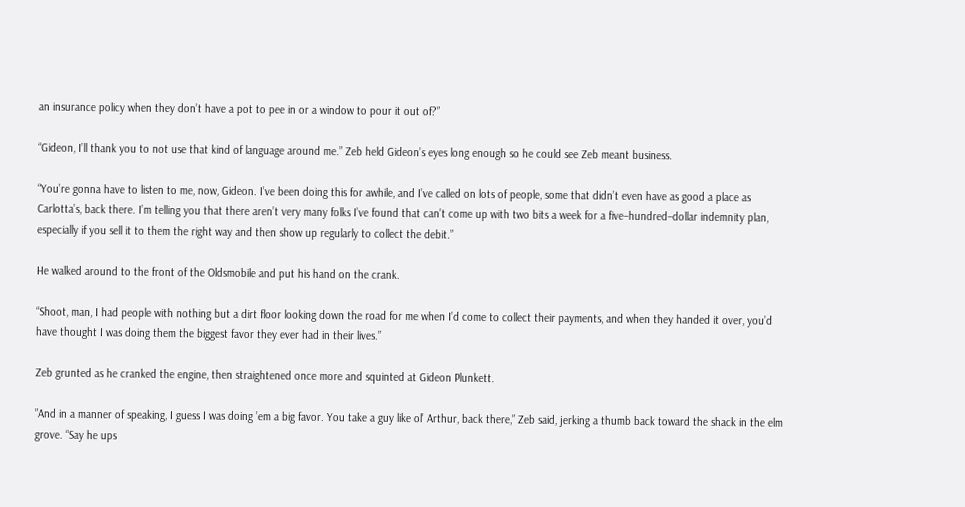an insurance policy when they don’t have a pot to pee in or a window to pour it out of?”

“Gideon, I’ll thank you to not use that kind of language around me.” Zeb held Gideon’s eyes long enough so he could see Zeb meant business.

“You’re gonna have to listen to me, now, Gideon. I’ve been doing this for awhile, and I’ve called on lots of people, some that didn’t even have as good a place as Carlotta’s, back there. I’m telling you that there aren’t very many folks I’ve found that can’t come up with two bits a week for a five–hundred–dollar indemnity plan, especially if you sell it to them the right way and then show up regularly to collect the debit.”

He walked around to the front of the Oldsmobile and put his hand on the crank.

“Shoot, man, I had people with nothing but a dirt floor looking down the road for me when I’d come to collect their payments, and when they handed it over, you’d have thought I was doing them the biggest favor they ever had in their lives.”

Zeb grunted as he cranked the engine, then straightened once more and squinted at Gideon Plunkett.

”And in a manner of speaking, I guess I was doing ’em a big favor. You take a guy like ol’ Arthur, back there,” Zeb said, jerking a thumb back toward the shack in the elm grove. “Say he ups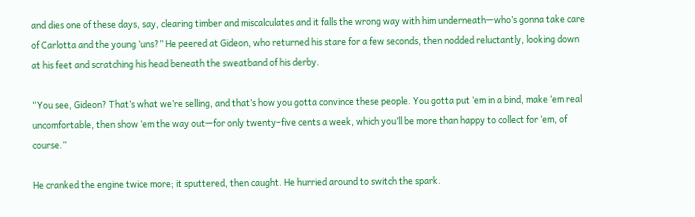and dies one of these days, say, clearing timber and miscalculates and it falls the wrong way with him underneath—who’s gonna take care of Carlotta and the young ‘uns?” He peered at Gideon, who returned his stare for a few seconds, then nodded reluctantly, looking down at his feet and scratching his head beneath the sweatband of his derby.

“You see, Gideon? That’s what we’re selling, and that’s how you gotta convince these people. You gotta put ‘em in a bind, make ‘em real uncomfortable, then show ‘em the way out—for only twenty–five cents a week, which you’ll be more than happy to collect for ‘em, of course.”

He cranked the engine twice more; it sputtered, then caught. He hurried around to switch the spark.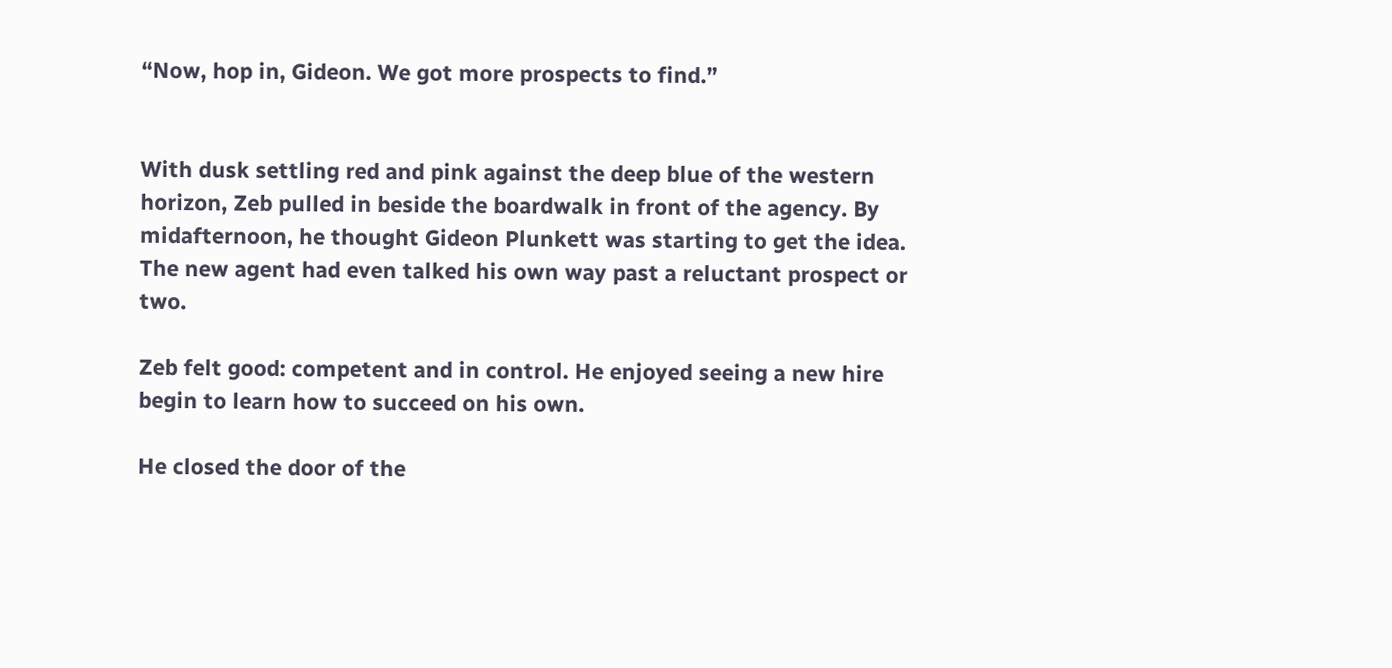“Now, hop in, Gideon. We got more prospects to find.”


With dusk settling red and pink against the deep blue of the western horizon, Zeb pulled in beside the boardwalk in front of the agency. By midafternoon, he thought Gideon Plunkett was starting to get the idea. The new agent had even talked his own way past a reluctant prospect or two.

Zeb felt good: competent and in control. He enjoyed seeing a new hire begin to learn how to succeed on his own.

He closed the door of the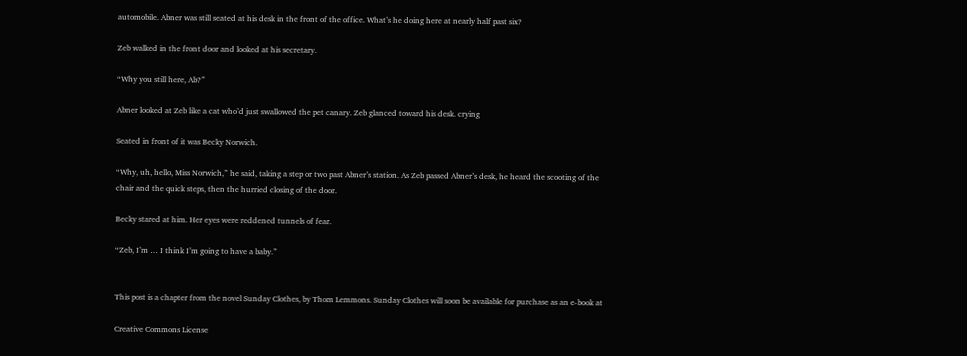automobile. Abner was still seated at his desk in the front of the office. What’s he doing here at nearly half past six?

Zeb walked in the front door and looked at his secretary.

“Why you still here, Ab?”

Abner looked at Zeb like a cat who’d just swallowed the pet canary. Zeb glanced toward his desk. crying

Seated in front of it was Becky Norwich.

“Why, uh, hello, Miss Norwich,” he said, taking a step or two past Abner’s station. As Zeb passed Abner’s desk, he heard the scooting of the chair and the quick steps, then the hurried closing of the door.

Becky stared at him. Her eyes were reddened tunnels of fear.

“Zeb, I’m … I think I’m going to have a baby.”


This post is a chapter from the novel Sunday Clothes, by Thom Lemmons. Sunday Clothes will soon be available for purchase as an e-book at

Creative Commons License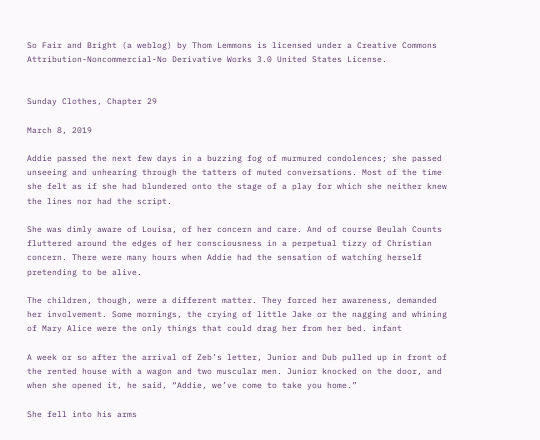So Fair and Bright (a weblog) by Thom Lemmons is licensed under a Creative Commons Attribution-Noncommercial-No Derivative Works 3.0 United States License.


Sunday Clothes, Chapter 29

March 8, 2019

Addie passed the next few days in a buzzing fog of murmured condolences; she passed unseeing and unhearing through the tatters of muted conversations. Most of the time she felt as if she had blundered onto the stage of a play for which she neither knew the lines nor had the script.

She was dimly aware of Louisa, of her concern and care. And of course Beulah Counts fluttered around the edges of her consciousness in a perpetual tizzy of Christian concern. There were many hours when Addie had the sensation of watching herself pretending to be alive.

The children, though, were a different matter. They forced her awareness, demanded her involvement. Some mornings, the crying of little Jake or the nagging and whining of Mary Alice were the only things that could drag her from her bed. infant

A week or so after the arrival of Zeb’s letter, Junior and Dub pulled up in front of the rented house with a wagon and two muscular men. Junior knocked on the door, and when she opened it, he said, “Addie, we’ve come to take you home.”

She fell into his arms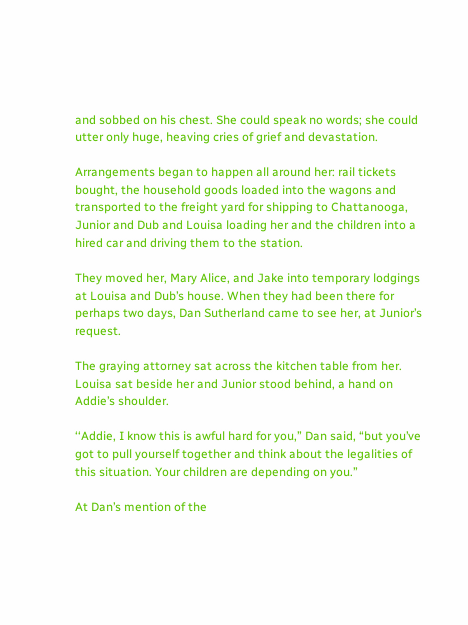and sobbed on his chest. She could speak no words; she could utter only huge, heaving cries of grief and devastation.

Arrangements began to happen all around her: rail tickets bought, the household goods loaded into the wagons and transported to the freight yard for shipping to Chattanooga, Junior and Dub and Louisa loading her and the children into a hired car and driving them to the station.

They moved her, Mary Alice, and Jake into temporary lodgings at Louisa and Dub’s house. When they had been there for perhaps two days, Dan Sutherland came to see her, at Junior’s request.

The graying attorney sat across the kitchen table from her. Louisa sat beside her and Junior stood behind, a hand on Addie’s shoulder.

‘‘Addie, I know this is awful hard for you,” Dan said, “but you’ve got to pull yourself together and think about the legalities of this situation. Your children are depending on you.”

At Dan’s mention of the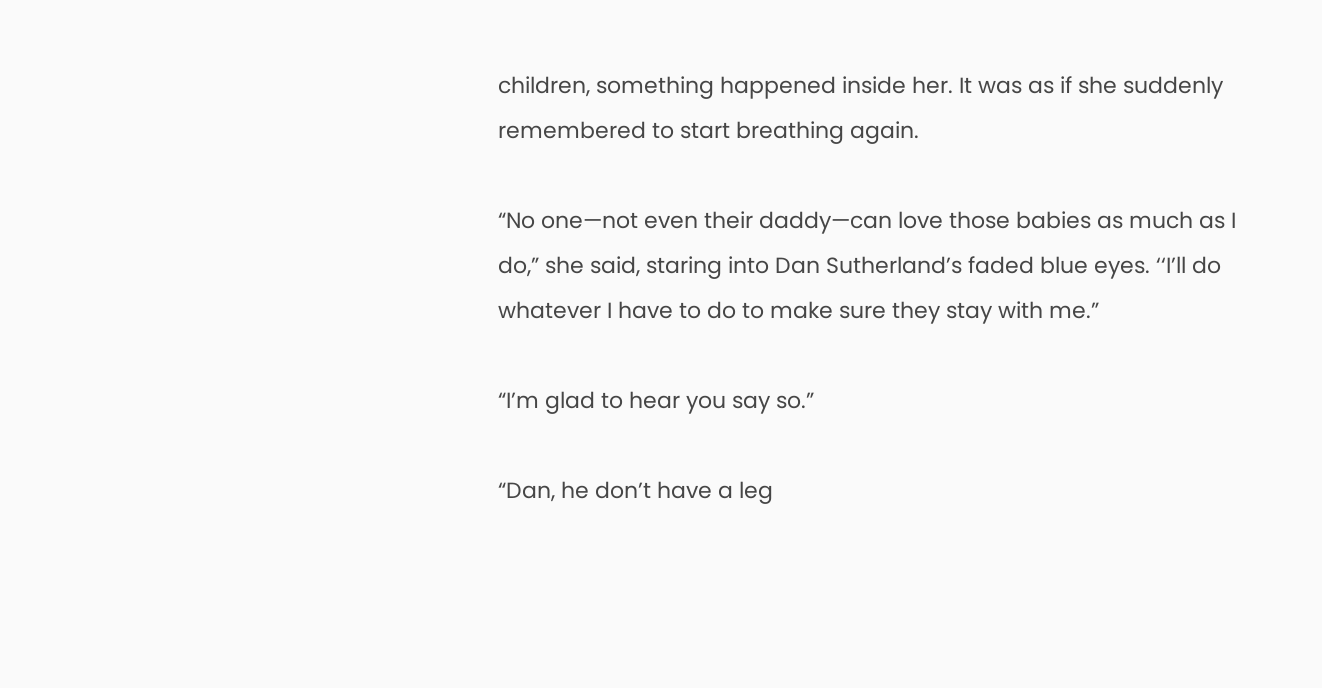children, something happened inside her. It was as if she suddenly remembered to start breathing again.

“No one—not even their daddy—can love those babies as much as I do,” she said, staring into Dan Sutherland’s faded blue eyes. ‘‘I’ll do whatever I have to do to make sure they stay with me.”

“I’m glad to hear you say so.”

“Dan, he don’t have a leg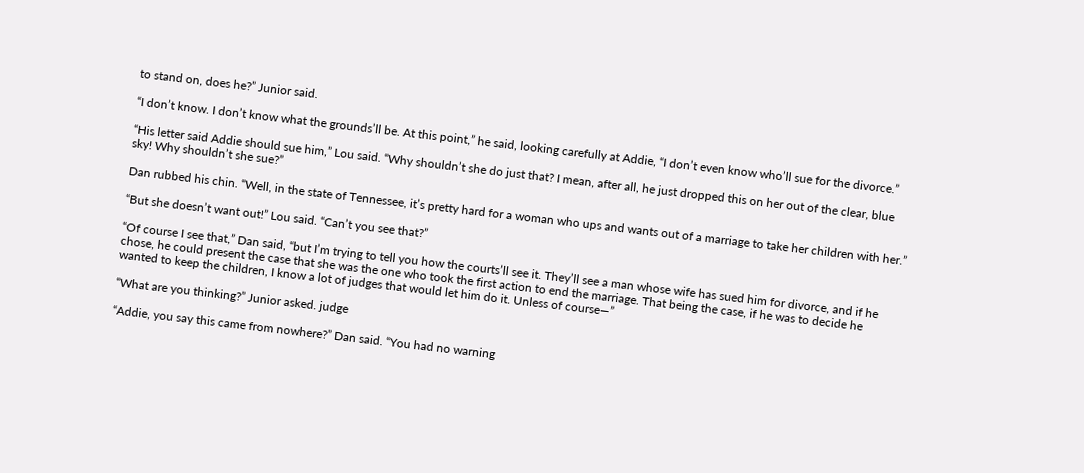to stand on, does he?” Junior said.

“I don’t know. I don’t know what the grounds’ll be. At this point,” he said, looking carefully at Addie, “I don’t even know who’ll sue for the divorce.”

“His letter said Addie should sue him,” Lou said. “Why shouldn’t she do just that? I mean, after all, he just dropped this on her out of the clear, blue sky! Why shouldn’t she sue?”

Dan rubbed his chin. “Well, in the state of Tennessee, it’s pretty hard for a woman who ups and wants out of a marriage to take her children with her.”

“But she doesn’t want out!” Lou said. “Can’t you see that?”

“Of course I see that,” Dan said, “but I’m trying to tell you how the courts’ll see it. They’ll see a man whose wife has sued him for divorce, and if he chose, he could present the case that she was the one who took the first action to end the marriage. That being the case, if he was to decide he wanted to keep the children, I know a lot of judges that would let him do it. Unless of course—”

“What are you thinking?” Junior asked. judge

“Addie, you say this came from nowhere?” Dan said. “You had no warning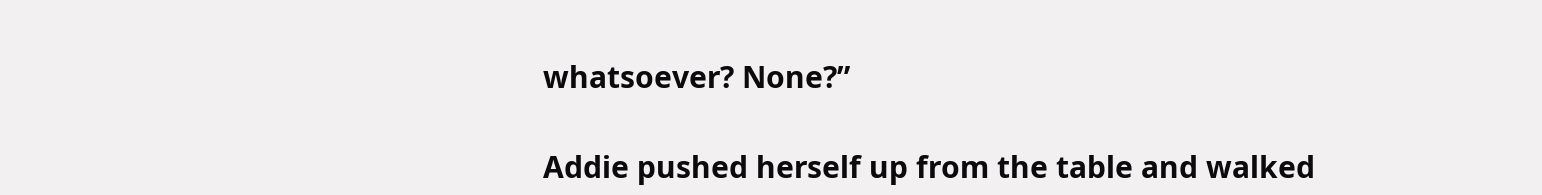whatsoever? None?”

Addie pushed herself up from the table and walked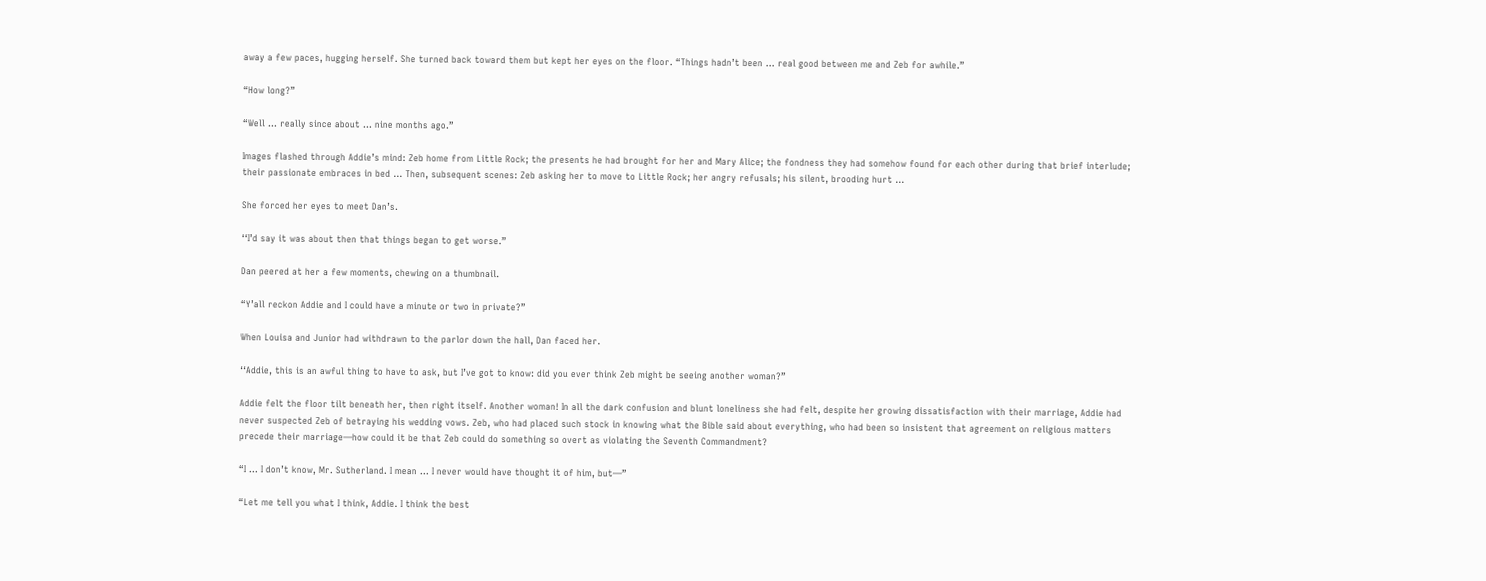away a few paces, hugging herself. She turned back toward them but kept her eyes on the floor. “Things hadn’t been … real good between me and Zeb for awhile.”

“How long?”

“Well … really since about … nine months ago.”

Images flashed through Addie’s mind: Zeb home from Little Rock; the presents he had brought for her and Mary Alice; the fondness they had somehow found for each other during that brief interlude; their passionate embraces in bed … Then, subsequent scenes: Zeb asking her to move to Little Rock; her angry refusals; his silent, brooding hurt …

She forced her eyes to meet Dan’s.

‘‘I’d say it was about then that things began to get worse.”

Dan peered at her a few moments, chewing on a thumbnail.

“Y’all reckon Addie and I could have a minute or two in private?”

When Louisa and Junior had withdrawn to the parlor down the hall, Dan faced her.

‘‘Addie, this is an awful thing to have to ask, but I’ve got to know: did you ever think Zeb might be seeing another woman?”

Addie felt the floor tilt beneath her, then right itself. Another woman! In all the dark confusion and blunt loneliness she had felt, despite her growing dissatisfaction with their marriage, Addie had never suspected Zeb of betraying his wedding vows. Zeb, who had placed such stock in knowing what the Bible said about everything, who had been so insistent that agreement on religious matters precede their marriage—how could it be that Zeb could do something so overt as violating the Seventh Commandment?

“I … I don’t know, Mr. Sutherland. I mean … I never would have thought it of him, but—”

“Let me tell you what I think, Addie. I think the best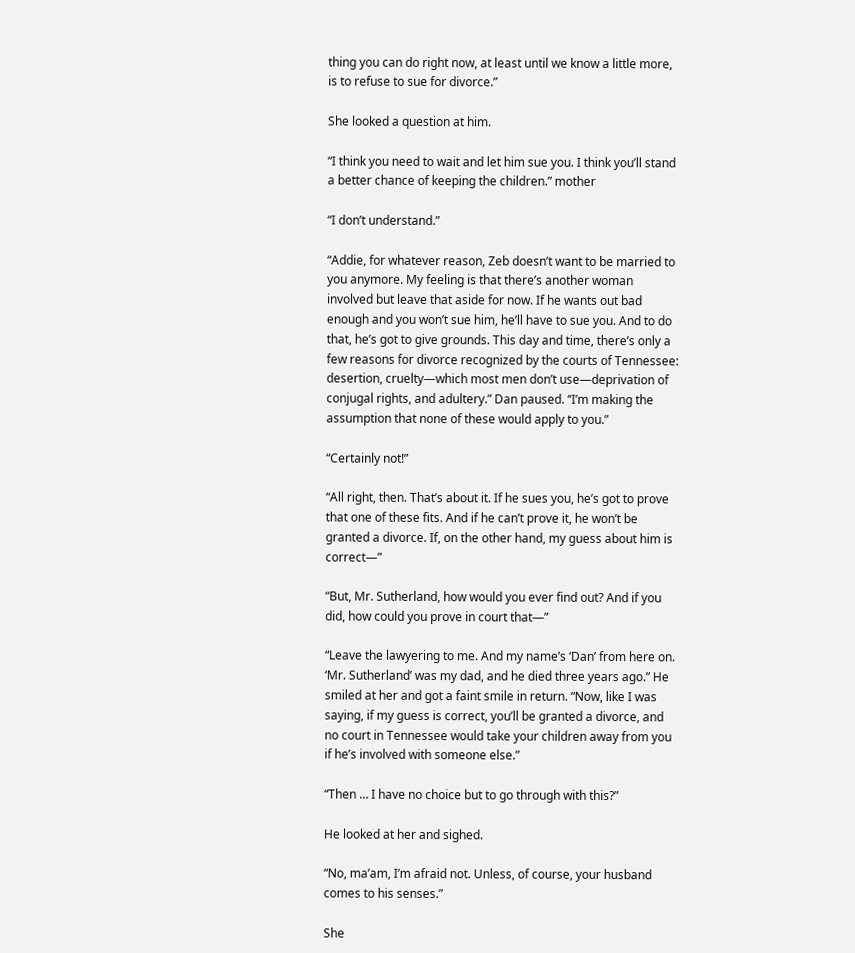thing you can do right now, at least until we know a little more, is to refuse to sue for divorce.”

She looked a question at him.

“I think you need to wait and let him sue you. I think you’ll stand a better chance of keeping the children.” mother

“I don’t understand.”

“Addie, for whatever reason, Zeb doesn’t want to be married to you anymore. My feeling is that there’s another woman involved but leave that aside for now. If he wants out bad enough and you won’t sue him, he’ll have to sue you. And to do that, he’s got to give grounds. This day and time, there’s only a few reasons for divorce recognized by the courts of Tennessee: desertion, cruelty—which most men don’t use—deprivation of conjugal rights, and adultery.” Dan paused. ‘‘I’m making the assumption that none of these would apply to you.”

“Certainly not!”

“All right, then. That’s about it. If he sues you, he’s got to prove that one of these fits. And if he can’t prove it, he won’t be granted a divorce. If, on the other hand, my guess about him is correct—”

“But, Mr. Sutherland, how would you ever find out? And if you did, how could you prove in court that—”

“Leave the lawyering to me. And my name’s ‘Dan’ from here on. ‘Mr. Sutherland’ was my dad, and he died three years ago.” He smiled at her and got a faint smile in return. “Now, like I was saying, if my guess is correct, you’ll be granted a divorce, and no court in Tennessee would take your children away from you if he’s involved with someone else.”

“Then … I have no choice but to go through with this?”

He looked at her and sighed.

“No, ma’am, I’m afraid not. Unless, of course, your husband comes to his senses.”

She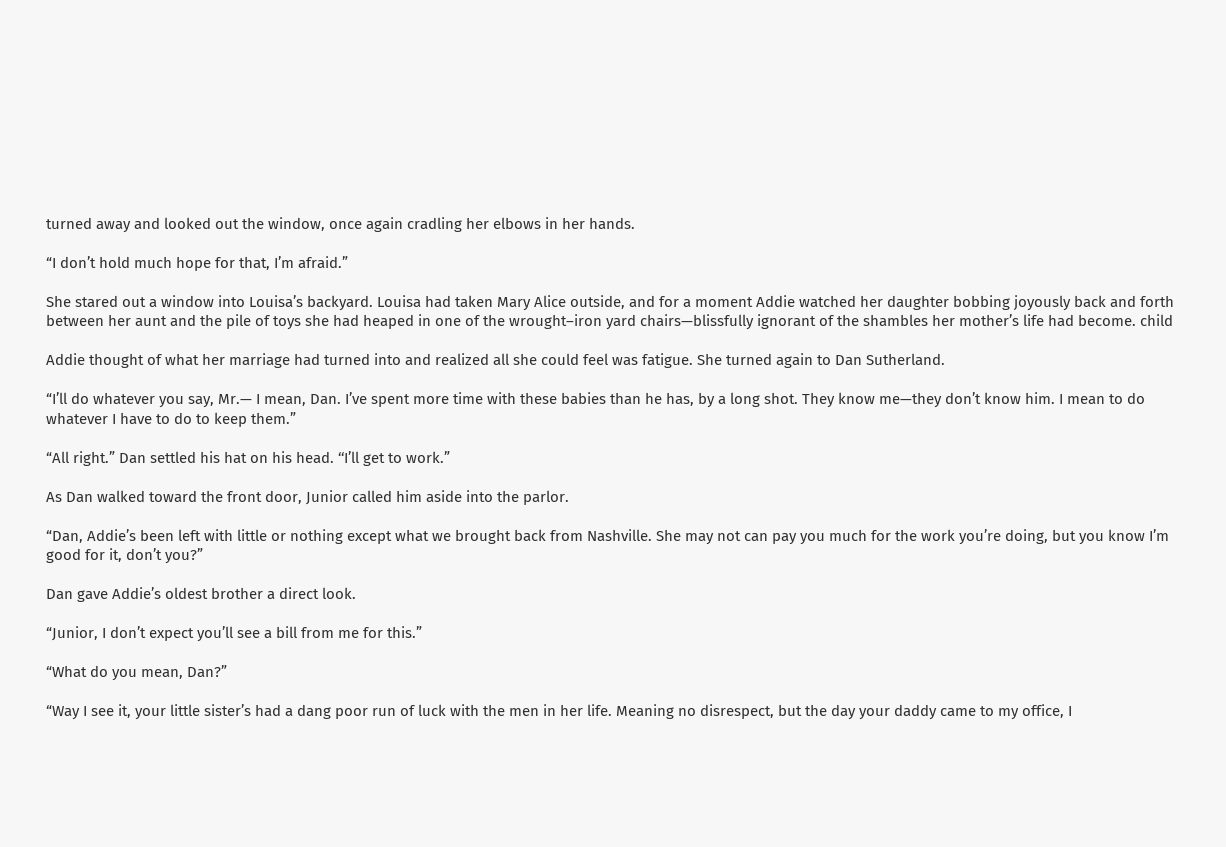turned away and looked out the window, once again cradling her elbows in her hands.

“I don’t hold much hope for that, I’m afraid.”

She stared out a window into Louisa’s backyard. Louisa had taken Mary Alice outside, and for a moment Addie watched her daughter bobbing joyously back and forth between her aunt and the pile of toys she had heaped in one of the wrought–iron yard chairs—blissfully ignorant of the shambles her mother’s life had become. child

Addie thought of what her marriage had turned into and realized all she could feel was fatigue. She turned again to Dan Sutherland.

“I’ll do whatever you say, Mr.— I mean, Dan. I’ve spent more time with these babies than he has, by a long shot. They know me—they don’t know him. I mean to do whatever I have to do to keep them.”

“All right.” Dan settled his hat on his head. ‘‘I’ll get to work.”

As Dan walked toward the front door, Junior called him aside into the parlor.

“Dan, Addie’s been left with little or nothing except what we brought back from Nashville. She may not can pay you much for the work you’re doing, but you know I’m good for it, don’t you?”

Dan gave Addie’s oldest brother a direct look.

“Junior, I don’t expect you’ll see a bill from me for this.”

“What do you mean, Dan?”

“Way I see it, your little sister’s had a dang poor run of luck with the men in her life. Meaning no disrespect, but the day your daddy came to my office, I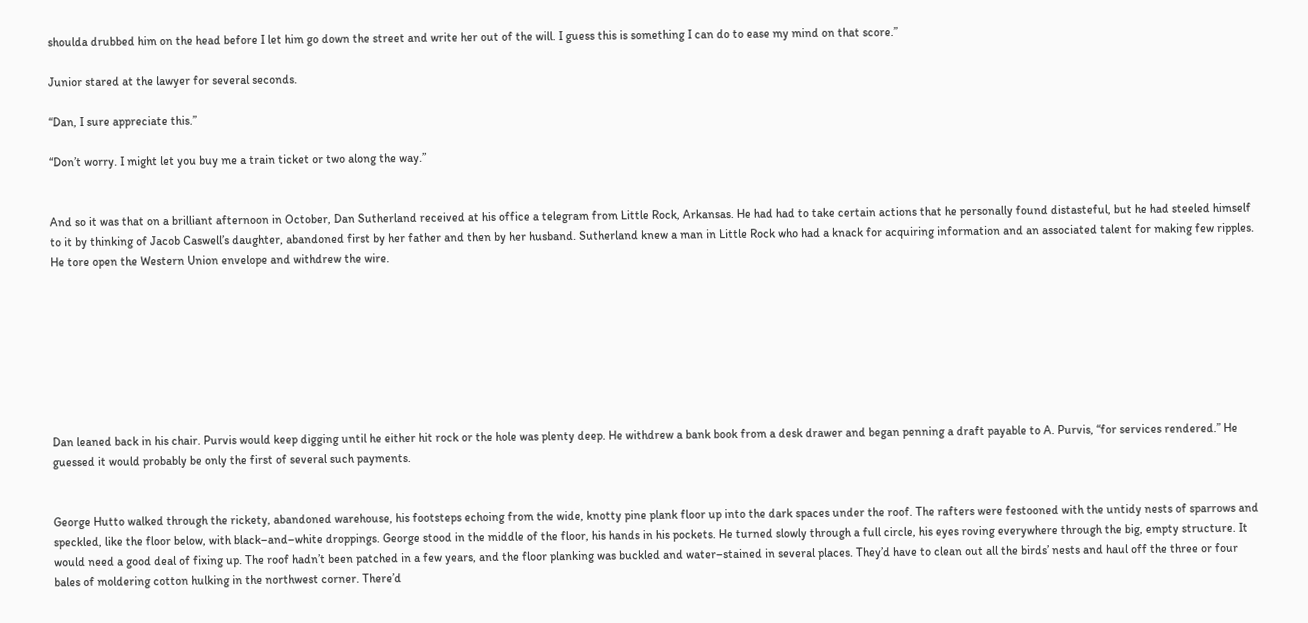shoulda drubbed him on the head before I let him go down the street and write her out of the will. I guess this is something I can do to ease my mind on that score.”

Junior stared at the lawyer for several seconds.

“Dan, I sure appreciate this.”

“Don’t worry. I might let you buy me a train ticket or two along the way.”


And so it was that on a brilliant afternoon in October, Dan Sutherland received at his office a telegram from Little Rock, Arkansas. He had had to take certain actions that he personally found distasteful, but he had steeled himself to it by thinking of Jacob Caswell’s daughter, abandoned first by her father and then by her husband. Sutherland knew a man in Little Rock who had a knack for acquiring information and an associated talent for making few ripples. He tore open the Western Union envelope and withdrew the wire.








Dan leaned back in his chair. Purvis would keep digging until he either hit rock or the hole was plenty deep. He withdrew a bank book from a desk drawer and began penning a draft payable to A. Purvis, “for services rendered.” He guessed it would probably be only the first of several such payments.


George Hutto walked through the rickety, abandoned warehouse, his footsteps echoing from the wide, knotty pine plank floor up into the dark spaces under the roof. The rafters were festooned with the untidy nests of sparrows and speckled, like the floor below, with black–and–white droppings. George stood in the middle of the floor, his hands in his pockets. He turned slowly through a full circle, his eyes roving everywhere through the big, empty structure. It would need a good deal of fixing up. The roof hadn’t been patched in a few years, and the floor planking was buckled and water–stained in several places. They’d have to clean out all the birds’ nests and haul off the three or four bales of moldering cotton hulking in the northwest corner. There’d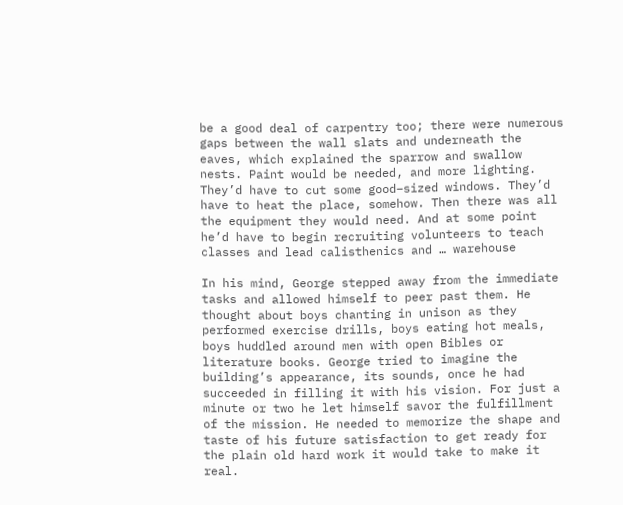be a good deal of carpentry too; there were numerous gaps between the wall slats and underneath the eaves, which explained the sparrow and swallow nests. Paint would be needed, and more lighting. They’d have to cut some good–sized windows. They’d have to heat the place, somehow. Then there was all the equipment they would need. And at some point he’d have to begin recruiting volunteers to teach classes and lead calisthenics and … warehouse

In his mind, George stepped away from the immediate tasks and allowed himself to peer past them. He thought about boys chanting in unison as they performed exercise drills, boys eating hot meals, boys huddled around men with open Bibles or literature books. George tried to imagine the building’s appearance, its sounds, once he had succeeded in filling it with his vision. For just a minute or two he let himself savor the fulfillment of the mission. He needed to memorize the shape and taste of his future satisfaction to get ready for the plain old hard work it would take to make it real.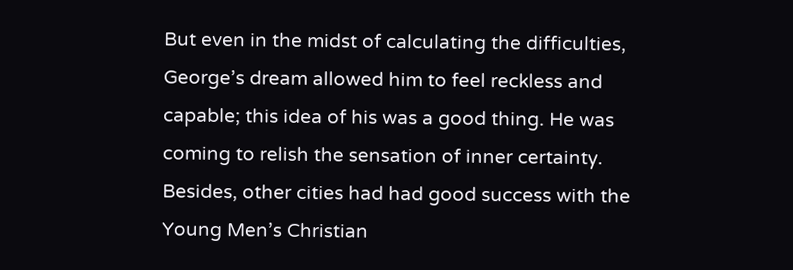But even in the midst of calculating the difficulties, George’s dream allowed him to feel reckless and capable; this idea of his was a good thing. He was coming to relish the sensation of inner certainty. Besides, other cities had had good success with the Young Men’s Christian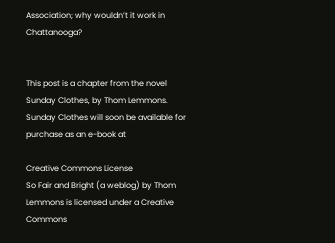Association; why wouldn’t it work in Chattanooga?


This post is a chapter from the novel Sunday Clothes, by Thom Lemmons. Sunday Clothes will soon be available for purchase as an e-book at

Creative Commons License
So Fair and Bright (a weblog) by Thom Lemmons is licensed under a Creative Commons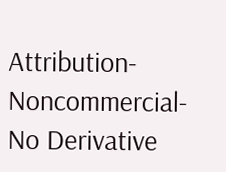Attribution-Noncommercial-No Derivative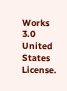Works 3.0 United States License.